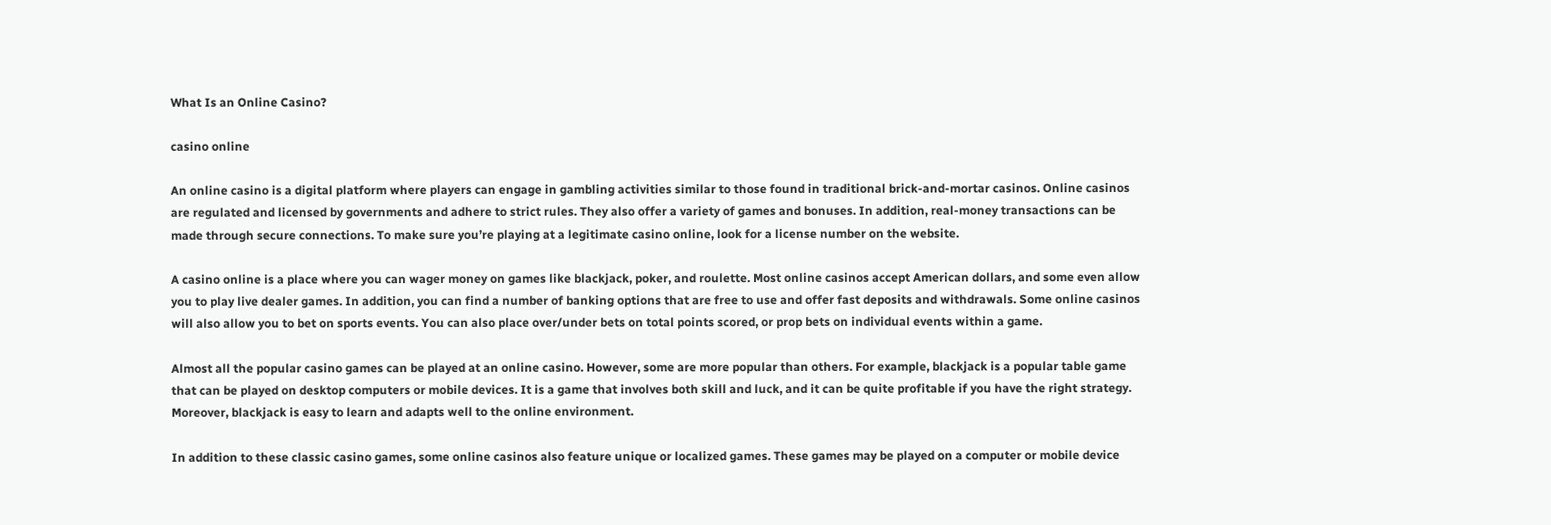What Is an Online Casino?

casino online

An online casino is a digital platform where players can engage in gambling activities similar to those found in traditional brick-and-mortar casinos. Online casinos are regulated and licensed by governments and adhere to strict rules. They also offer a variety of games and bonuses. In addition, real-money transactions can be made through secure connections. To make sure you’re playing at a legitimate casino online, look for a license number on the website.

A casino online is a place where you can wager money on games like blackjack, poker, and roulette. Most online casinos accept American dollars, and some even allow you to play live dealer games. In addition, you can find a number of banking options that are free to use and offer fast deposits and withdrawals. Some online casinos will also allow you to bet on sports events. You can also place over/under bets on total points scored, or prop bets on individual events within a game.

Almost all the popular casino games can be played at an online casino. However, some are more popular than others. For example, blackjack is a popular table game that can be played on desktop computers or mobile devices. It is a game that involves both skill and luck, and it can be quite profitable if you have the right strategy. Moreover, blackjack is easy to learn and adapts well to the online environment.

In addition to these classic casino games, some online casinos also feature unique or localized games. These games may be played on a computer or mobile device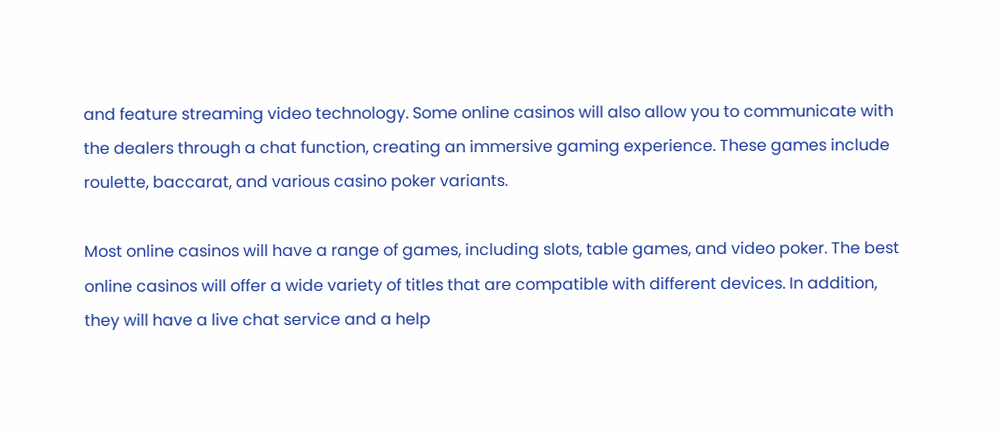and feature streaming video technology. Some online casinos will also allow you to communicate with the dealers through a chat function, creating an immersive gaming experience. These games include roulette, baccarat, and various casino poker variants.

Most online casinos will have a range of games, including slots, table games, and video poker. The best online casinos will offer a wide variety of titles that are compatible with different devices. In addition, they will have a live chat service and a help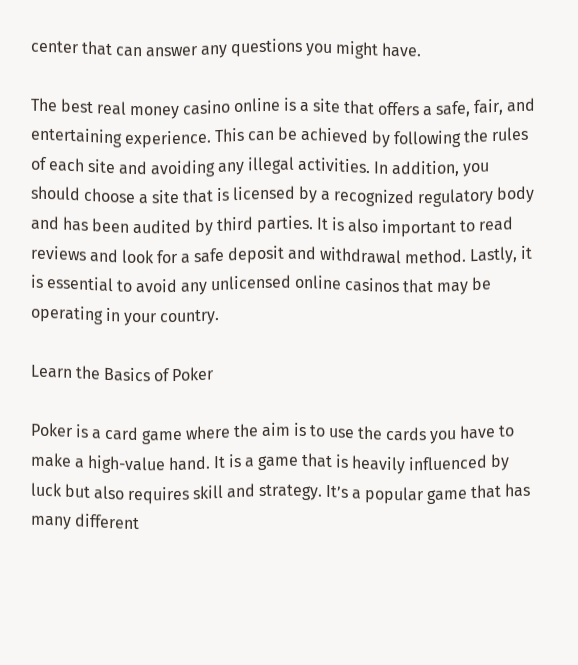center that can answer any questions you might have.

The best real money casino online is a site that offers a safe, fair, and entertaining experience. This can be achieved by following the rules of each site and avoiding any illegal activities. In addition, you should choose a site that is licensed by a recognized regulatory body and has been audited by third parties. It is also important to read reviews and look for a safe deposit and withdrawal method. Lastly, it is essential to avoid any unlicensed online casinos that may be operating in your country.

Learn the Basics of Poker

Poker is a card game where the aim is to use the cards you have to make a high-value hand. It is a game that is heavily influenced by luck but also requires skill and strategy. It’s a popular game that has many different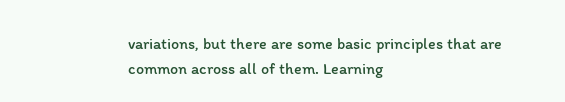variations, but there are some basic principles that are common across all of them. Learning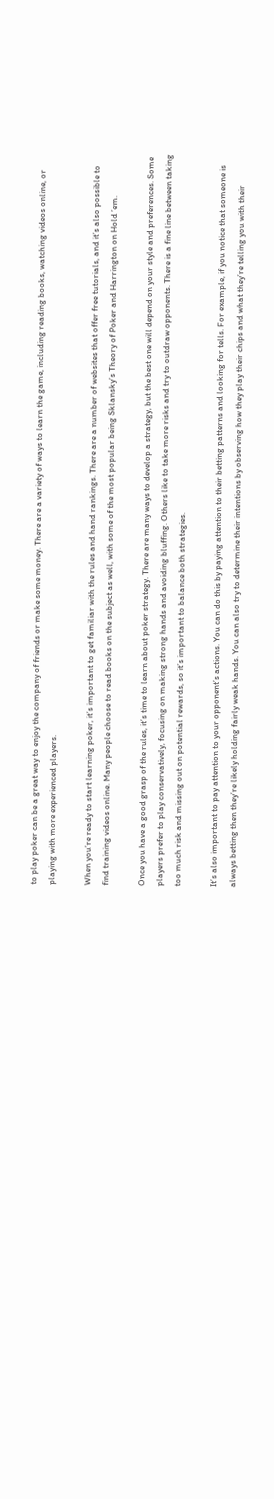to play poker can be a great way to enjoy the company of friends or make some money. There are a variety of ways to learn the game, including reading books, watching videos online, or playing with more experienced players.

When you’re ready to start learning poker, it’s important to get familiar with the rules and hand rankings. There are a number of websites that offer free tutorials, and it’s also possible to find training videos online. Many people choose to read books on the subject as well, with some of the most popular being Sklansky’s Theory of Poker and Harrington on Hold ’em.

Once you have a good grasp of the rules, it’s time to learn about poker strategy. There are many ways to develop a strategy, but the best one will depend on your style and preferences. Some players prefer to play conservatively, focusing on making strong hands and avoiding bluffing. Others like to take more risks and try to outdraw opponents. There is a fine line between taking too much risk and missing out on potential rewards, so it’s important to balance both strategies.

It’s also important to pay attention to your opponent’s actions. You can do this by paying attention to their betting patterns and looking for tells. For example, if you notice that someone is always betting then they’re likely holding fairly weak hands. You can also try to determine their intentions by observing how they play their chips and what they’re telling you with their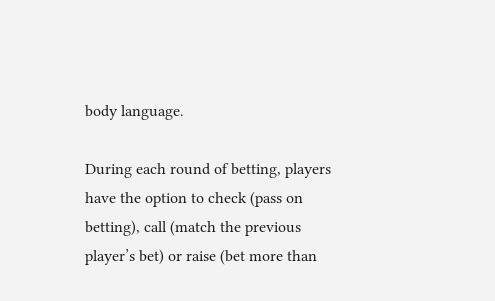body language.

During each round of betting, players have the option to check (pass on betting), call (match the previous player’s bet) or raise (bet more than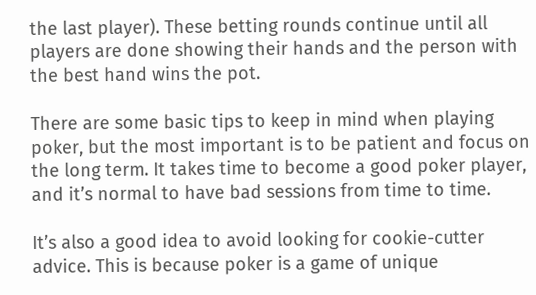the last player). These betting rounds continue until all players are done showing their hands and the person with the best hand wins the pot.

There are some basic tips to keep in mind when playing poker, but the most important is to be patient and focus on the long term. It takes time to become a good poker player, and it’s normal to have bad sessions from time to time.

It’s also a good idea to avoid looking for cookie-cutter advice. This is because poker is a game of unique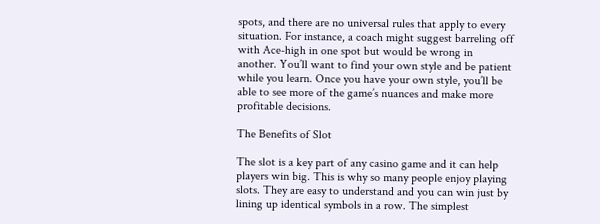spots, and there are no universal rules that apply to every situation. For instance, a coach might suggest barreling off with Ace-high in one spot but would be wrong in another. You’ll want to find your own style and be patient while you learn. Once you have your own style, you’ll be able to see more of the game’s nuances and make more profitable decisions.

The Benefits of Slot

The slot is a key part of any casino game and it can help players win big. This is why so many people enjoy playing slots. They are easy to understand and you can win just by lining up identical symbols in a row. The simplest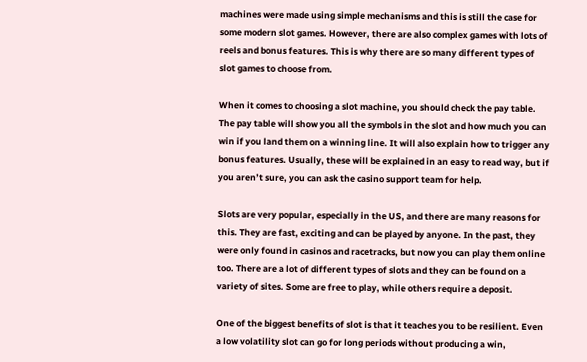machines were made using simple mechanisms and this is still the case for some modern slot games. However, there are also complex games with lots of reels and bonus features. This is why there are so many different types of slot games to choose from.

When it comes to choosing a slot machine, you should check the pay table. The pay table will show you all the symbols in the slot and how much you can win if you land them on a winning line. It will also explain how to trigger any bonus features. Usually, these will be explained in an easy to read way, but if you aren’t sure, you can ask the casino support team for help.

Slots are very popular, especially in the US, and there are many reasons for this. They are fast, exciting and can be played by anyone. In the past, they were only found in casinos and racetracks, but now you can play them online too. There are a lot of different types of slots and they can be found on a variety of sites. Some are free to play, while others require a deposit.

One of the biggest benefits of slot is that it teaches you to be resilient. Even a low volatility slot can go for long periods without producing a win,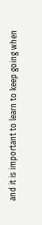and it is important to learn to keep going when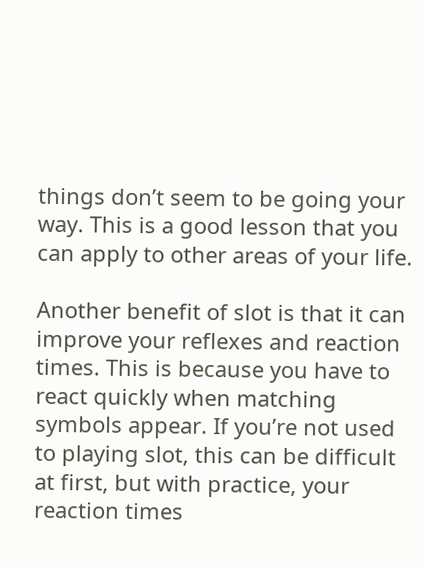things don’t seem to be going your way. This is a good lesson that you can apply to other areas of your life.

Another benefit of slot is that it can improve your reflexes and reaction times. This is because you have to react quickly when matching symbols appear. If you’re not used to playing slot, this can be difficult at first, but with practice, your reaction times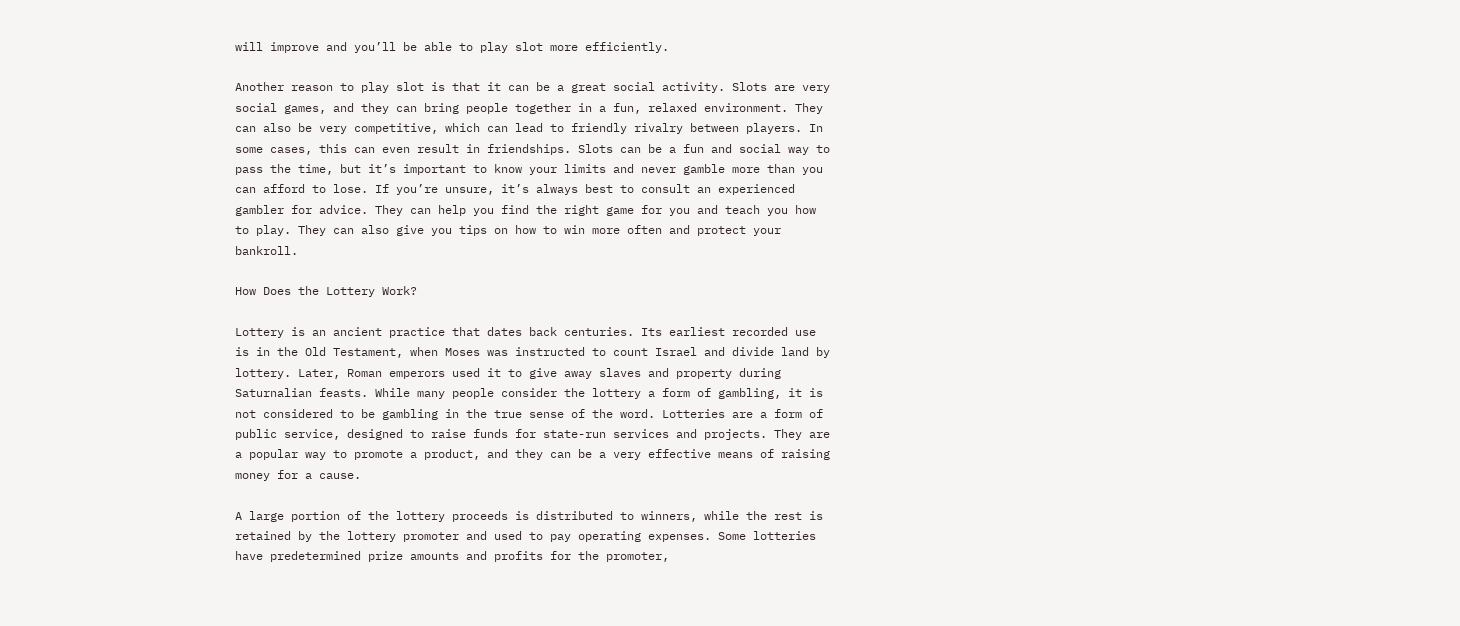will improve and you’ll be able to play slot more efficiently.

Another reason to play slot is that it can be a great social activity. Slots are very social games, and they can bring people together in a fun, relaxed environment. They can also be very competitive, which can lead to friendly rivalry between players. In some cases, this can even result in friendships. Slots can be a fun and social way to pass the time, but it’s important to know your limits and never gamble more than you can afford to lose. If you’re unsure, it’s always best to consult an experienced gambler for advice. They can help you find the right game for you and teach you how to play. They can also give you tips on how to win more often and protect your bankroll.

How Does the Lottery Work?

Lottery is an ancient practice that dates back centuries. Its earliest recorded use is in the Old Testament, when Moses was instructed to count Israel and divide land by lottery. Later, Roman emperors used it to give away slaves and property during Saturnalian feasts. While many people consider the lottery a form of gambling, it is not considered to be gambling in the true sense of the word. Lotteries are a form of public service, designed to raise funds for state-run services and projects. They are a popular way to promote a product, and they can be a very effective means of raising money for a cause.

A large portion of the lottery proceeds is distributed to winners, while the rest is retained by the lottery promoter and used to pay operating expenses. Some lotteries have predetermined prize amounts and profits for the promoter,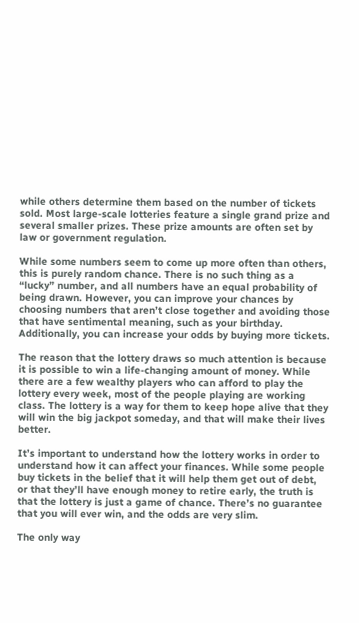while others determine them based on the number of tickets sold. Most large-scale lotteries feature a single grand prize and several smaller prizes. These prize amounts are often set by law or government regulation.

While some numbers seem to come up more often than others, this is purely random chance. There is no such thing as a “lucky” number, and all numbers have an equal probability of being drawn. However, you can improve your chances by choosing numbers that aren’t close together and avoiding those that have sentimental meaning, such as your birthday. Additionally, you can increase your odds by buying more tickets.

The reason that the lottery draws so much attention is because it is possible to win a life-changing amount of money. While there are a few wealthy players who can afford to play the lottery every week, most of the people playing are working class. The lottery is a way for them to keep hope alive that they will win the big jackpot someday, and that will make their lives better.

It’s important to understand how the lottery works in order to understand how it can affect your finances. While some people buy tickets in the belief that it will help them get out of debt, or that they’ll have enough money to retire early, the truth is that the lottery is just a game of chance. There’s no guarantee that you will ever win, and the odds are very slim.

The only way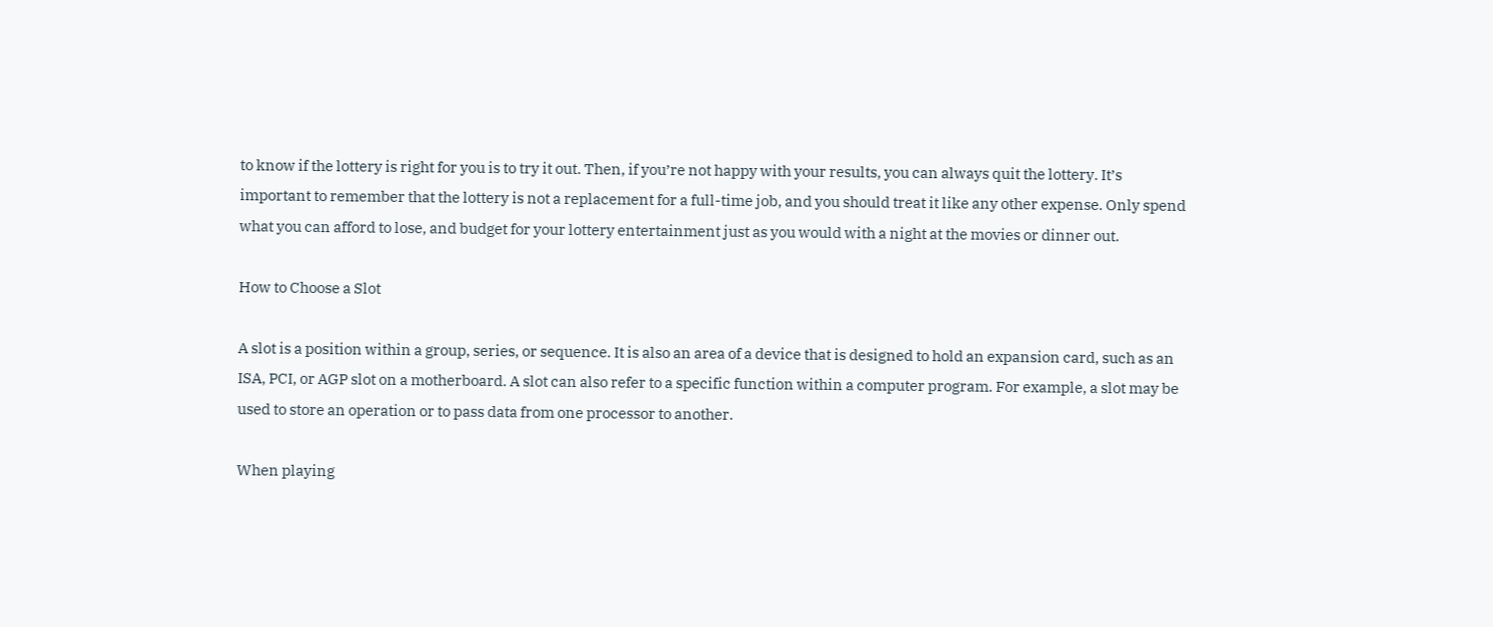to know if the lottery is right for you is to try it out. Then, if you’re not happy with your results, you can always quit the lottery. It’s important to remember that the lottery is not a replacement for a full-time job, and you should treat it like any other expense. Only spend what you can afford to lose, and budget for your lottery entertainment just as you would with a night at the movies or dinner out.

How to Choose a Slot

A slot is a position within a group, series, or sequence. It is also an area of a device that is designed to hold an expansion card, such as an ISA, PCI, or AGP slot on a motherboard. A slot can also refer to a specific function within a computer program. For example, a slot may be used to store an operation or to pass data from one processor to another.

When playing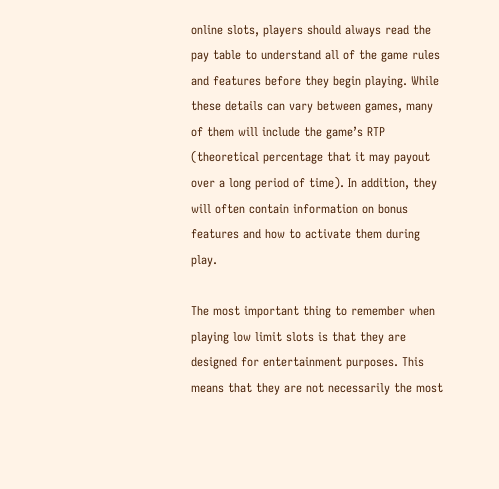online slots, players should always read the pay table to understand all of the game rules and features before they begin playing. While these details can vary between games, many of them will include the game’s RTP (theoretical percentage that it may payout over a long period of time). In addition, they will often contain information on bonus features and how to activate them during play.

The most important thing to remember when playing low limit slots is that they are designed for entertainment purposes. This means that they are not necessarily the most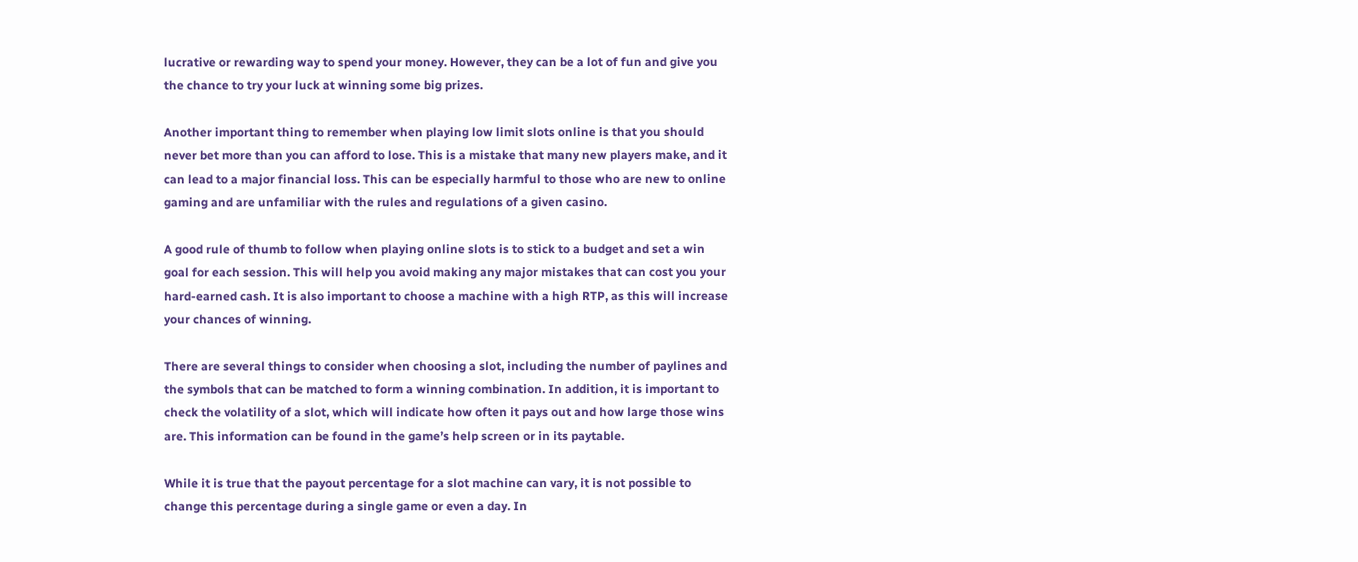lucrative or rewarding way to spend your money. However, they can be a lot of fun and give you the chance to try your luck at winning some big prizes.

Another important thing to remember when playing low limit slots online is that you should never bet more than you can afford to lose. This is a mistake that many new players make, and it can lead to a major financial loss. This can be especially harmful to those who are new to online gaming and are unfamiliar with the rules and regulations of a given casino.

A good rule of thumb to follow when playing online slots is to stick to a budget and set a win goal for each session. This will help you avoid making any major mistakes that can cost you your hard-earned cash. It is also important to choose a machine with a high RTP, as this will increase your chances of winning.

There are several things to consider when choosing a slot, including the number of paylines and the symbols that can be matched to form a winning combination. In addition, it is important to check the volatility of a slot, which will indicate how often it pays out and how large those wins are. This information can be found in the game’s help screen or in its paytable.

While it is true that the payout percentage for a slot machine can vary, it is not possible to change this percentage during a single game or even a day. In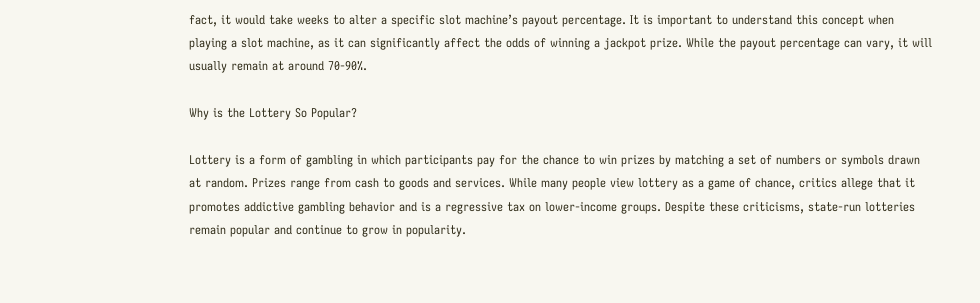fact, it would take weeks to alter a specific slot machine’s payout percentage. It is important to understand this concept when playing a slot machine, as it can significantly affect the odds of winning a jackpot prize. While the payout percentage can vary, it will usually remain at around 70-90%.

Why is the Lottery So Popular?

Lottery is a form of gambling in which participants pay for the chance to win prizes by matching a set of numbers or symbols drawn at random. Prizes range from cash to goods and services. While many people view lottery as a game of chance, critics allege that it promotes addictive gambling behavior and is a regressive tax on lower-income groups. Despite these criticisms, state-run lotteries remain popular and continue to grow in popularity.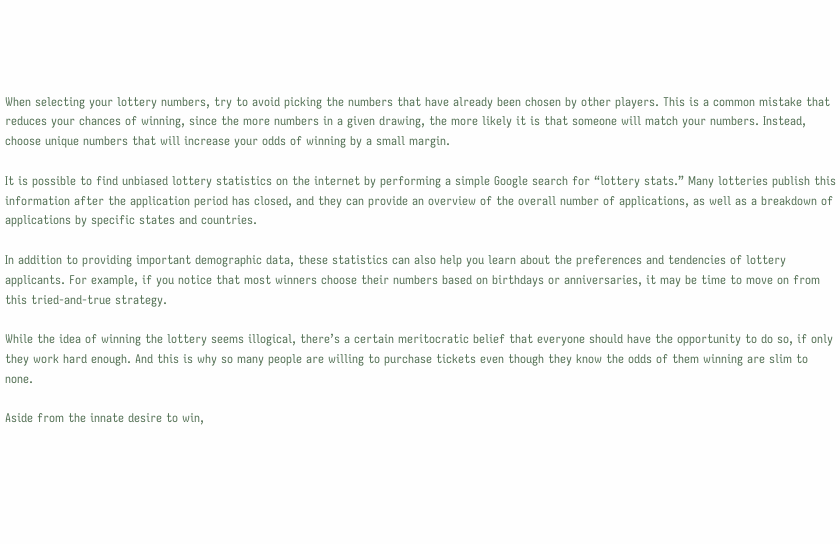When selecting your lottery numbers, try to avoid picking the numbers that have already been chosen by other players. This is a common mistake that reduces your chances of winning, since the more numbers in a given drawing, the more likely it is that someone will match your numbers. Instead, choose unique numbers that will increase your odds of winning by a small margin.

It is possible to find unbiased lottery statistics on the internet by performing a simple Google search for “lottery stats.” Many lotteries publish this information after the application period has closed, and they can provide an overview of the overall number of applications, as well as a breakdown of applications by specific states and countries.

In addition to providing important demographic data, these statistics can also help you learn about the preferences and tendencies of lottery applicants. For example, if you notice that most winners choose their numbers based on birthdays or anniversaries, it may be time to move on from this tried-and-true strategy.

While the idea of winning the lottery seems illogical, there’s a certain meritocratic belief that everyone should have the opportunity to do so, if only they work hard enough. And this is why so many people are willing to purchase tickets even though they know the odds of them winning are slim to none.

Aside from the innate desire to win,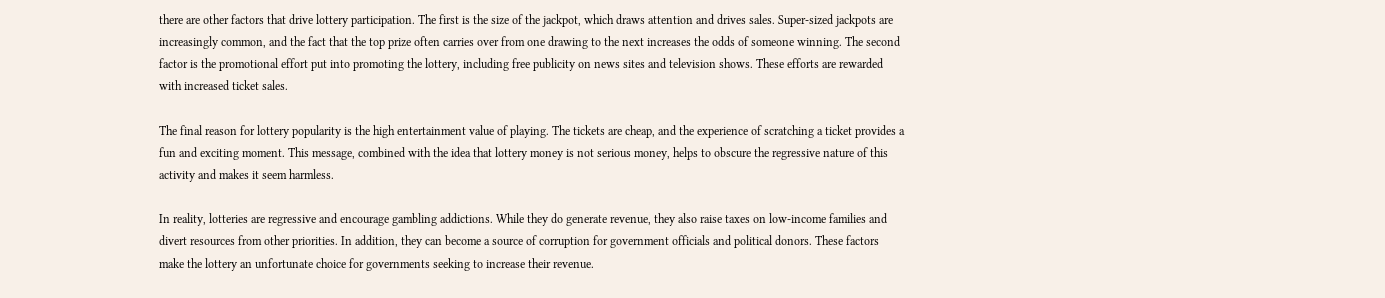there are other factors that drive lottery participation. The first is the size of the jackpot, which draws attention and drives sales. Super-sized jackpots are increasingly common, and the fact that the top prize often carries over from one drawing to the next increases the odds of someone winning. The second factor is the promotional effort put into promoting the lottery, including free publicity on news sites and television shows. These efforts are rewarded with increased ticket sales.

The final reason for lottery popularity is the high entertainment value of playing. The tickets are cheap, and the experience of scratching a ticket provides a fun and exciting moment. This message, combined with the idea that lottery money is not serious money, helps to obscure the regressive nature of this activity and makes it seem harmless.

In reality, lotteries are regressive and encourage gambling addictions. While they do generate revenue, they also raise taxes on low-income families and divert resources from other priorities. In addition, they can become a source of corruption for government officials and political donors. These factors make the lottery an unfortunate choice for governments seeking to increase their revenue.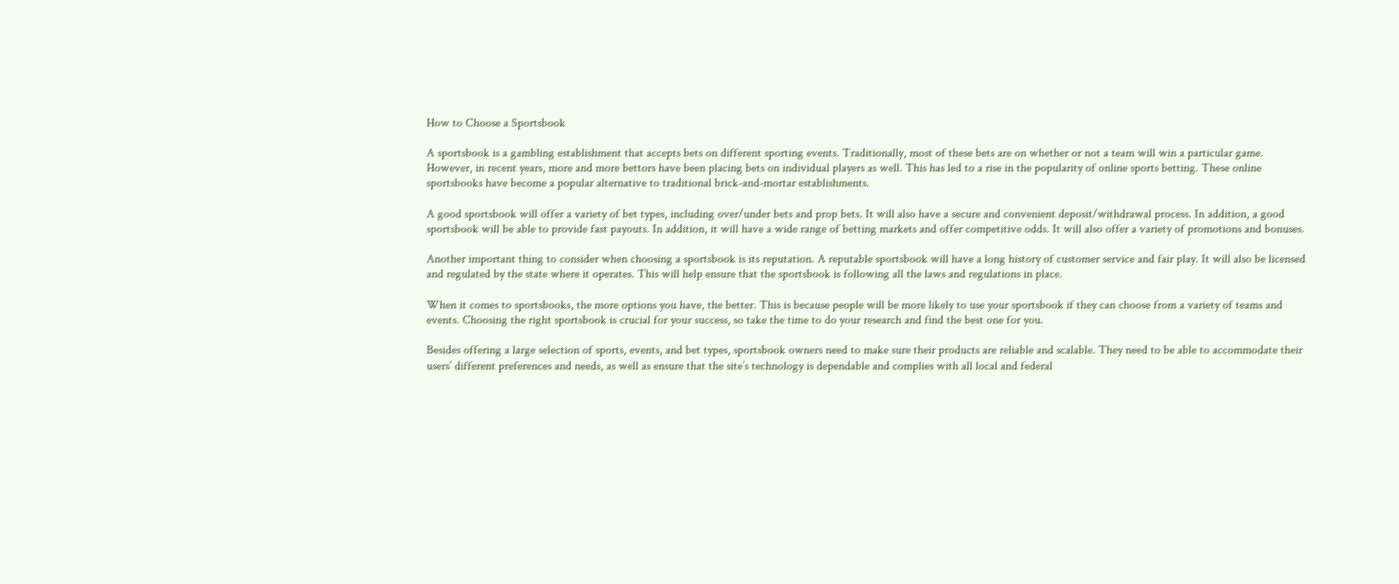How to Choose a Sportsbook

A sportsbook is a gambling establishment that accepts bets on different sporting events. Traditionally, most of these bets are on whether or not a team will win a particular game. However, in recent years, more and more bettors have been placing bets on individual players as well. This has led to a rise in the popularity of online sports betting. These online sportsbooks have become a popular alternative to traditional brick-and-mortar establishments.

A good sportsbook will offer a variety of bet types, including over/under bets and prop bets. It will also have a secure and convenient deposit/withdrawal process. In addition, a good sportsbook will be able to provide fast payouts. In addition, it will have a wide range of betting markets and offer competitive odds. It will also offer a variety of promotions and bonuses.

Another important thing to consider when choosing a sportsbook is its reputation. A reputable sportsbook will have a long history of customer service and fair play. It will also be licensed and regulated by the state where it operates. This will help ensure that the sportsbook is following all the laws and regulations in place.

When it comes to sportsbooks, the more options you have, the better. This is because people will be more likely to use your sportsbook if they can choose from a variety of teams and events. Choosing the right sportsbook is crucial for your success, so take the time to do your research and find the best one for you.

Besides offering a large selection of sports, events, and bet types, sportsbook owners need to make sure their products are reliable and scalable. They need to be able to accommodate their users’ different preferences and needs, as well as ensure that the site’s technology is dependable and complies with all local and federal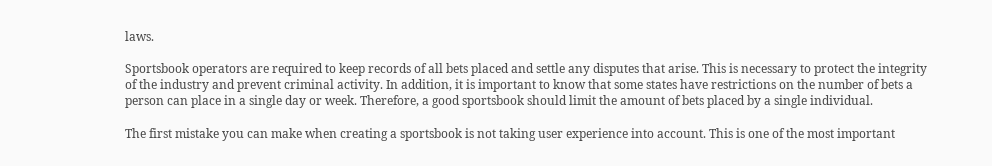laws.

Sportsbook operators are required to keep records of all bets placed and settle any disputes that arise. This is necessary to protect the integrity of the industry and prevent criminal activity. In addition, it is important to know that some states have restrictions on the number of bets a person can place in a single day or week. Therefore, a good sportsbook should limit the amount of bets placed by a single individual.

The first mistake you can make when creating a sportsbook is not taking user experience into account. This is one of the most important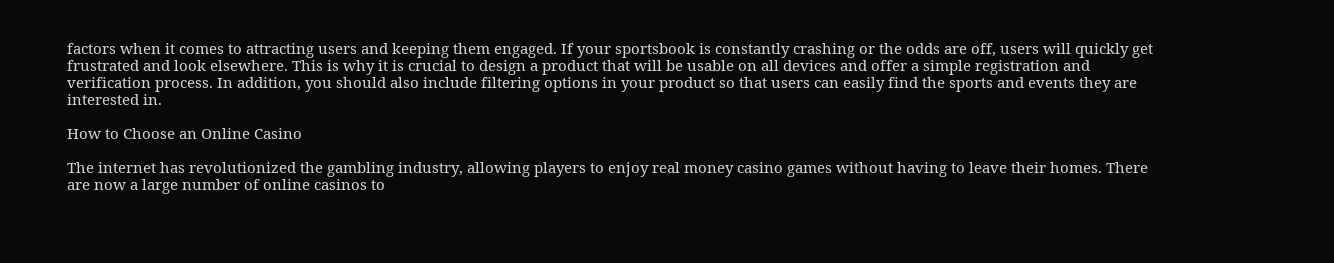factors when it comes to attracting users and keeping them engaged. If your sportsbook is constantly crashing or the odds are off, users will quickly get frustrated and look elsewhere. This is why it is crucial to design a product that will be usable on all devices and offer a simple registration and verification process. In addition, you should also include filtering options in your product so that users can easily find the sports and events they are interested in.

How to Choose an Online Casino

The internet has revolutionized the gambling industry, allowing players to enjoy real money casino games without having to leave their homes. There are now a large number of online casinos to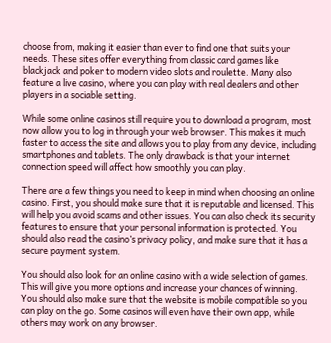choose from, making it easier than ever to find one that suits your needs. These sites offer everything from classic card games like blackjack and poker to modern video slots and roulette. Many also feature a live casino, where you can play with real dealers and other players in a sociable setting.

While some online casinos still require you to download a program, most now allow you to log in through your web browser. This makes it much faster to access the site and allows you to play from any device, including smartphones and tablets. The only drawback is that your internet connection speed will affect how smoothly you can play.

There are a few things you need to keep in mind when choosing an online casino. First, you should make sure that it is reputable and licensed. This will help you avoid scams and other issues. You can also check its security features to ensure that your personal information is protected. You should also read the casino’s privacy policy, and make sure that it has a secure payment system.

You should also look for an online casino with a wide selection of games. This will give you more options and increase your chances of winning. You should also make sure that the website is mobile compatible so you can play on the go. Some casinos will even have their own app, while others may work on any browser.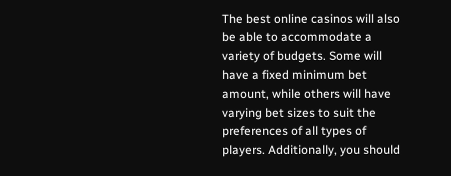The best online casinos will also be able to accommodate a variety of budgets. Some will have a fixed minimum bet amount, while others will have varying bet sizes to suit the preferences of all types of players. Additionally, you should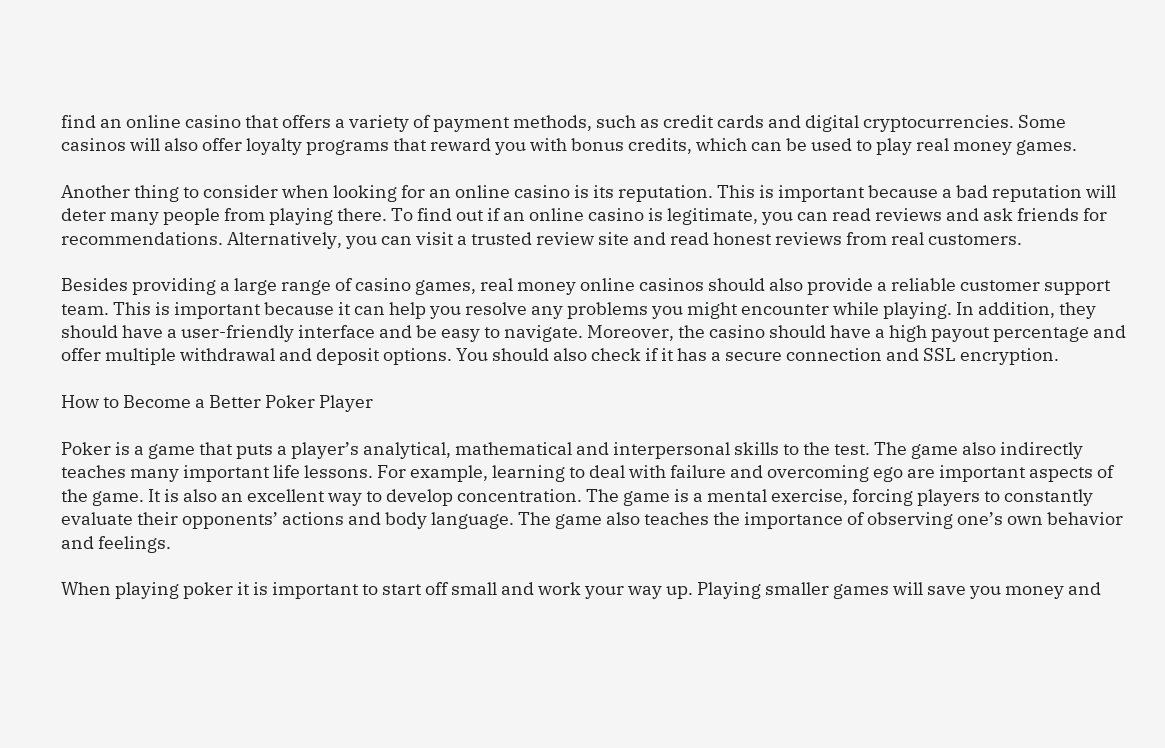find an online casino that offers a variety of payment methods, such as credit cards and digital cryptocurrencies. Some casinos will also offer loyalty programs that reward you with bonus credits, which can be used to play real money games.

Another thing to consider when looking for an online casino is its reputation. This is important because a bad reputation will deter many people from playing there. To find out if an online casino is legitimate, you can read reviews and ask friends for recommendations. Alternatively, you can visit a trusted review site and read honest reviews from real customers.

Besides providing a large range of casino games, real money online casinos should also provide a reliable customer support team. This is important because it can help you resolve any problems you might encounter while playing. In addition, they should have a user-friendly interface and be easy to navigate. Moreover, the casino should have a high payout percentage and offer multiple withdrawal and deposit options. You should also check if it has a secure connection and SSL encryption.

How to Become a Better Poker Player

Poker is a game that puts a player’s analytical, mathematical and interpersonal skills to the test. The game also indirectly teaches many important life lessons. For example, learning to deal with failure and overcoming ego are important aspects of the game. It is also an excellent way to develop concentration. The game is a mental exercise, forcing players to constantly evaluate their opponents’ actions and body language. The game also teaches the importance of observing one’s own behavior and feelings.

When playing poker it is important to start off small and work your way up. Playing smaller games will save you money and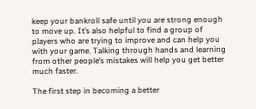keep your bankroll safe until you are strong enough to move up. It’s also helpful to find a group of players who are trying to improve and can help you with your game. Talking through hands and learning from other people’s mistakes will help you get better much faster.

The first step in becoming a better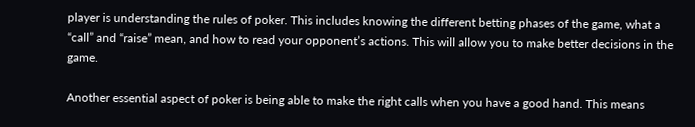player is understanding the rules of poker. This includes knowing the different betting phases of the game, what a “call” and “raise” mean, and how to read your opponent’s actions. This will allow you to make better decisions in the game.

Another essential aspect of poker is being able to make the right calls when you have a good hand. This means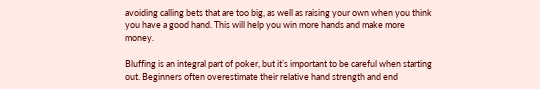avoiding calling bets that are too big, as well as raising your own when you think you have a good hand. This will help you win more hands and make more money.

Bluffing is an integral part of poker, but it’s important to be careful when starting out. Beginners often overestimate their relative hand strength and end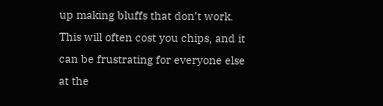up making bluffs that don’t work. This will often cost you chips, and it can be frustrating for everyone else at the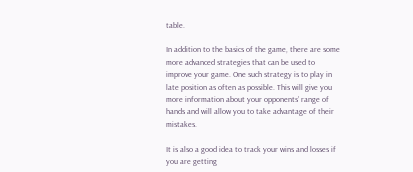table.

In addition to the basics of the game, there are some more advanced strategies that can be used to improve your game. One such strategy is to play in late position as often as possible. This will give you more information about your opponents’ range of hands and will allow you to take advantage of their mistakes.

It is also a good idea to track your wins and losses if you are getting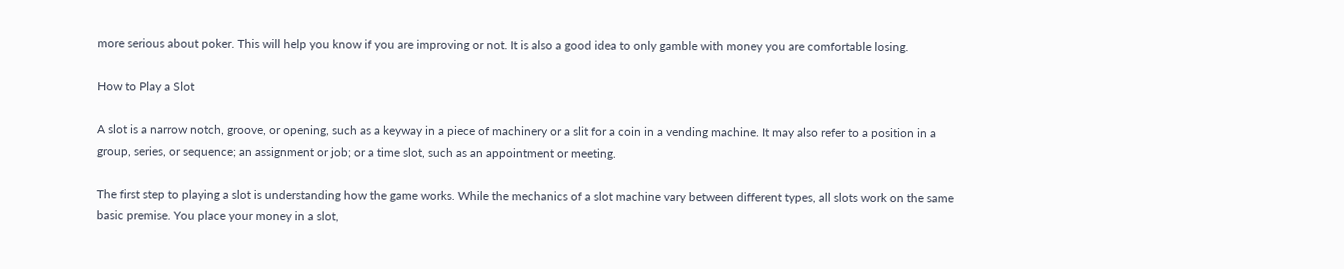more serious about poker. This will help you know if you are improving or not. It is also a good idea to only gamble with money you are comfortable losing.

How to Play a Slot

A slot is a narrow notch, groove, or opening, such as a keyway in a piece of machinery or a slit for a coin in a vending machine. It may also refer to a position in a group, series, or sequence; an assignment or job; or a time slot, such as an appointment or meeting.

The first step to playing a slot is understanding how the game works. While the mechanics of a slot machine vary between different types, all slots work on the same basic premise. You place your money in a slot,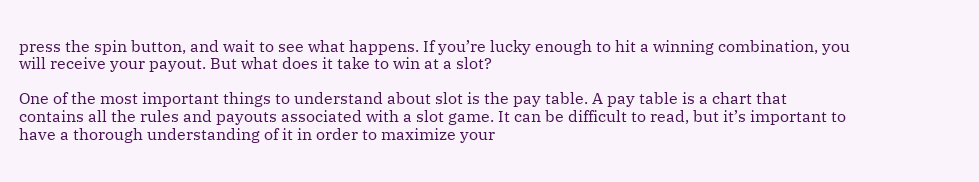press the spin button, and wait to see what happens. If you’re lucky enough to hit a winning combination, you will receive your payout. But what does it take to win at a slot?

One of the most important things to understand about slot is the pay table. A pay table is a chart that contains all the rules and payouts associated with a slot game. It can be difficult to read, but it’s important to have a thorough understanding of it in order to maximize your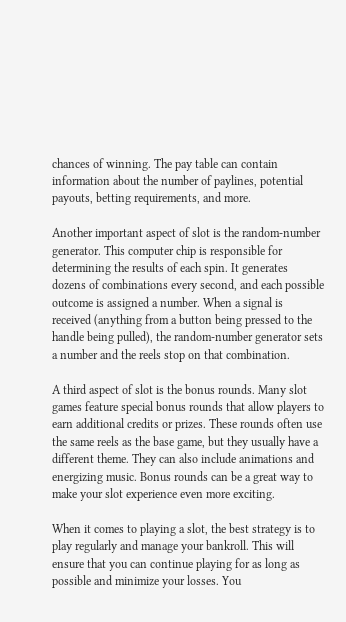chances of winning. The pay table can contain information about the number of paylines, potential payouts, betting requirements, and more.

Another important aspect of slot is the random-number generator. This computer chip is responsible for determining the results of each spin. It generates dozens of combinations every second, and each possible outcome is assigned a number. When a signal is received (anything from a button being pressed to the handle being pulled), the random-number generator sets a number and the reels stop on that combination.

A third aspect of slot is the bonus rounds. Many slot games feature special bonus rounds that allow players to earn additional credits or prizes. These rounds often use the same reels as the base game, but they usually have a different theme. They can also include animations and energizing music. Bonus rounds can be a great way to make your slot experience even more exciting.

When it comes to playing a slot, the best strategy is to play regularly and manage your bankroll. This will ensure that you can continue playing for as long as possible and minimize your losses. You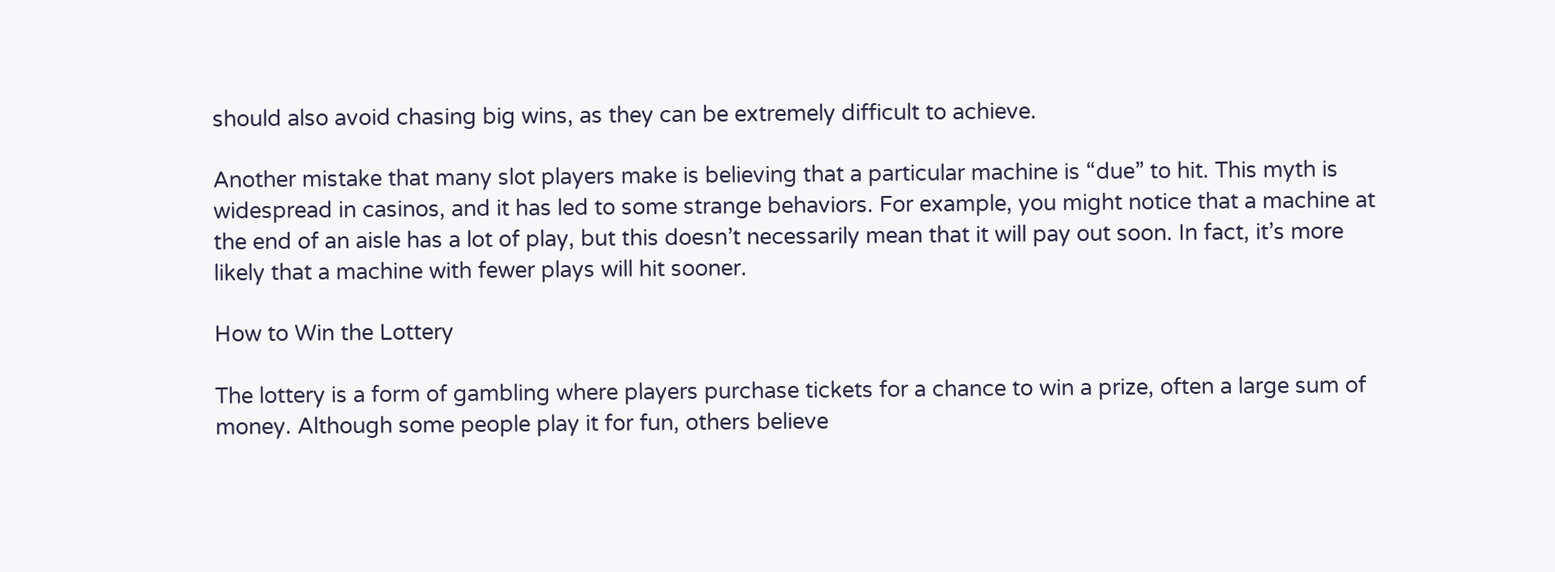should also avoid chasing big wins, as they can be extremely difficult to achieve.

Another mistake that many slot players make is believing that a particular machine is “due” to hit. This myth is widespread in casinos, and it has led to some strange behaviors. For example, you might notice that a machine at the end of an aisle has a lot of play, but this doesn’t necessarily mean that it will pay out soon. In fact, it’s more likely that a machine with fewer plays will hit sooner.

How to Win the Lottery

The lottery is a form of gambling where players purchase tickets for a chance to win a prize, often a large sum of money. Although some people play it for fun, others believe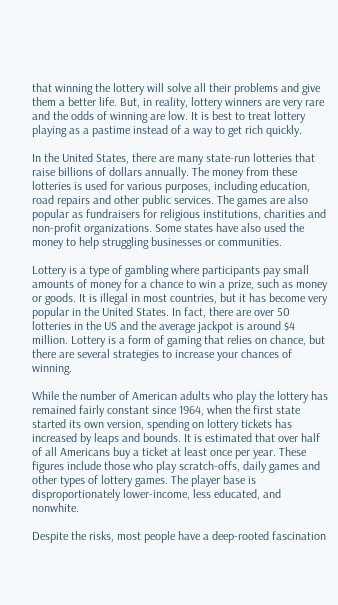that winning the lottery will solve all their problems and give them a better life. But, in reality, lottery winners are very rare and the odds of winning are low. It is best to treat lottery playing as a pastime instead of a way to get rich quickly.

In the United States, there are many state-run lotteries that raise billions of dollars annually. The money from these lotteries is used for various purposes, including education, road repairs and other public services. The games are also popular as fundraisers for religious institutions, charities and non-profit organizations. Some states have also used the money to help struggling businesses or communities.

Lottery is a type of gambling where participants pay small amounts of money for a chance to win a prize, such as money or goods. It is illegal in most countries, but it has become very popular in the United States. In fact, there are over 50 lotteries in the US and the average jackpot is around $4 million. Lottery is a form of gaming that relies on chance, but there are several strategies to increase your chances of winning.

While the number of American adults who play the lottery has remained fairly constant since 1964, when the first state started its own version, spending on lottery tickets has increased by leaps and bounds. It is estimated that over half of all Americans buy a ticket at least once per year. These figures include those who play scratch-offs, daily games and other types of lottery games. The player base is disproportionately lower-income, less educated, and nonwhite.

Despite the risks, most people have a deep-rooted fascination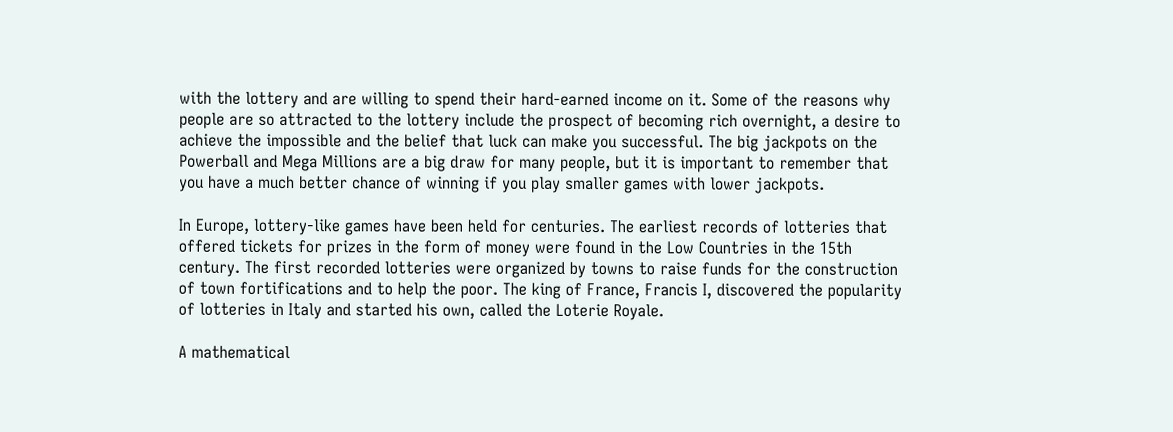with the lottery and are willing to spend their hard-earned income on it. Some of the reasons why people are so attracted to the lottery include the prospect of becoming rich overnight, a desire to achieve the impossible and the belief that luck can make you successful. The big jackpots on the Powerball and Mega Millions are a big draw for many people, but it is important to remember that you have a much better chance of winning if you play smaller games with lower jackpots.

In Europe, lottery-like games have been held for centuries. The earliest records of lotteries that offered tickets for prizes in the form of money were found in the Low Countries in the 15th century. The first recorded lotteries were organized by towns to raise funds for the construction of town fortifications and to help the poor. The king of France, Francis I, discovered the popularity of lotteries in Italy and started his own, called the Loterie Royale.

A mathematical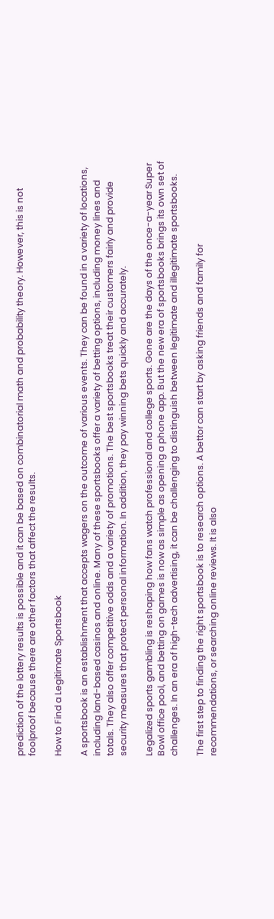prediction of the lottery results is possible and it can be based on combinatorial math and probability theory. However, this is not foolproof because there are other factors that affect the results.

How to Find a Legitimate Sportsbook

A sportsbook is an establishment that accepts wagers on the outcome of various events. They can be found in a variety of locations, including land-based casinos and online. Many of these sportsbooks offer a variety of betting options, including money lines and totals. They also offer competitive odds and a variety of promotions. The best sportsbooks treat their customers fairly and provide security measures that protect personal information. In addition, they pay winning bets quickly and accurately.

Legalized sports gambling is reshaping how fans watch professional and college sports. Gone are the days of the once-a-year Super Bowl office pool, and betting on games is now as simple as opening a phone app. But the new era of sportsbooks brings its own set of challenges. In an era of high-tech advertising, it can be challenging to distinguish between legitimate and illegitimate sportsbooks.

The first step to finding the right sportsbook is to research options. A bettor can start by asking friends and family for recommendations, or searching online reviews. It is also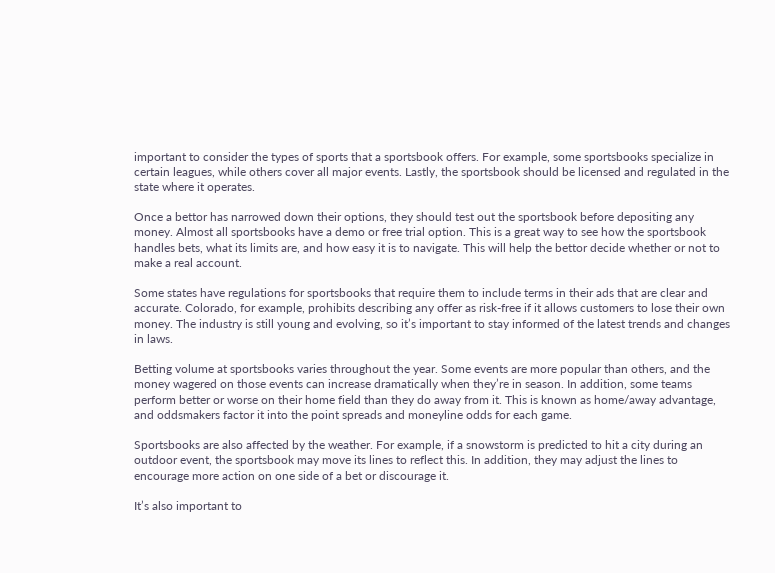important to consider the types of sports that a sportsbook offers. For example, some sportsbooks specialize in certain leagues, while others cover all major events. Lastly, the sportsbook should be licensed and regulated in the state where it operates.

Once a bettor has narrowed down their options, they should test out the sportsbook before depositing any money. Almost all sportsbooks have a demo or free trial option. This is a great way to see how the sportsbook handles bets, what its limits are, and how easy it is to navigate. This will help the bettor decide whether or not to make a real account.

Some states have regulations for sportsbooks that require them to include terms in their ads that are clear and accurate. Colorado, for example, prohibits describing any offer as risk-free if it allows customers to lose their own money. The industry is still young and evolving, so it’s important to stay informed of the latest trends and changes in laws.

Betting volume at sportsbooks varies throughout the year. Some events are more popular than others, and the money wagered on those events can increase dramatically when they’re in season. In addition, some teams perform better or worse on their home field than they do away from it. This is known as home/away advantage, and oddsmakers factor it into the point spreads and moneyline odds for each game.

Sportsbooks are also affected by the weather. For example, if a snowstorm is predicted to hit a city during an outdoor event, the sportsbook may move its lines to reflect this. In addition, they may adjust the lines to encourage more action on one side of a bet or discourage it.

It’s also important to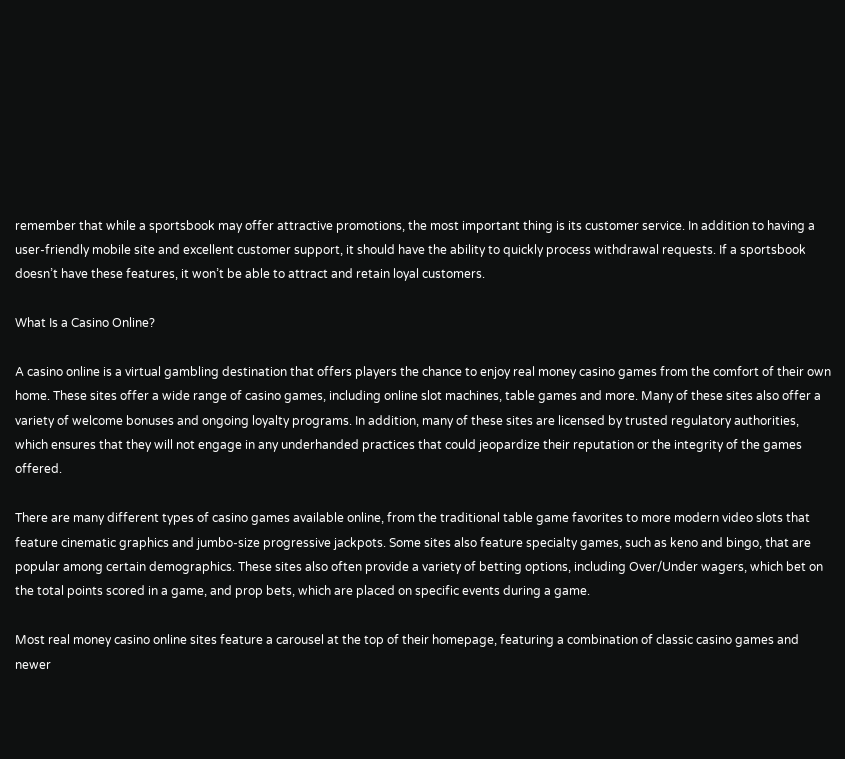remember that while a sportsbook may offer attractive promotions, the most important thing is its customer service. In addition to having a user-friendly mobile site and excellent customer support, it should have the ability to quickly process withdrawal requests. If a sportsbook doesn’t have these features, it won’t be able to attract and retain loyal customers.

What Is a Casino Online?

A casino online is a virtual gambling destination that offers players the chance to enjoy real money casino games from the comfort of their own home. These sites offer a wide range of casino games, including online slot machines, table games and more. Many of these sites also offer a variety of welcome bonuses and ongoing loyalty programs. In addition, many of these sites are licensed by trusted regulatory authorities, which ensures that they will not engage in any underhanded practices that could jeopardize their reputation or the integrity of the games offered.

There are many different types of casino games available online, from the traditional table game favorites to more modern video slots that feature cinematic graphics and jumbo-size progressive jackpots. Some sites also feature specialty games, such as keno and bingo, that are popular among certain demographics. These sites also often provide a variety of betting options, including Over/Under wagers, which bet on the total points scored in a game, and prop bets, which are placed on specific events during a game.

Most real money casino online sites feature a carousel at the top of their homepage, featuring a combination of classic casino games and newer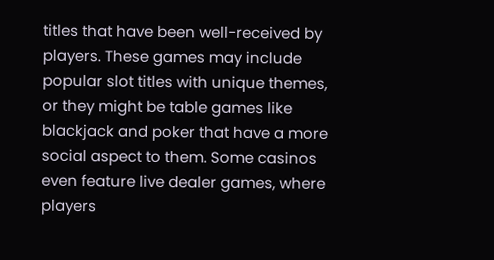titles that have been well-received by players. These games may include popular slot titles with unique themes, or they might be table games like blackjack and poker that have a more social aspect to them. Some casinos even feature live dealer games, where players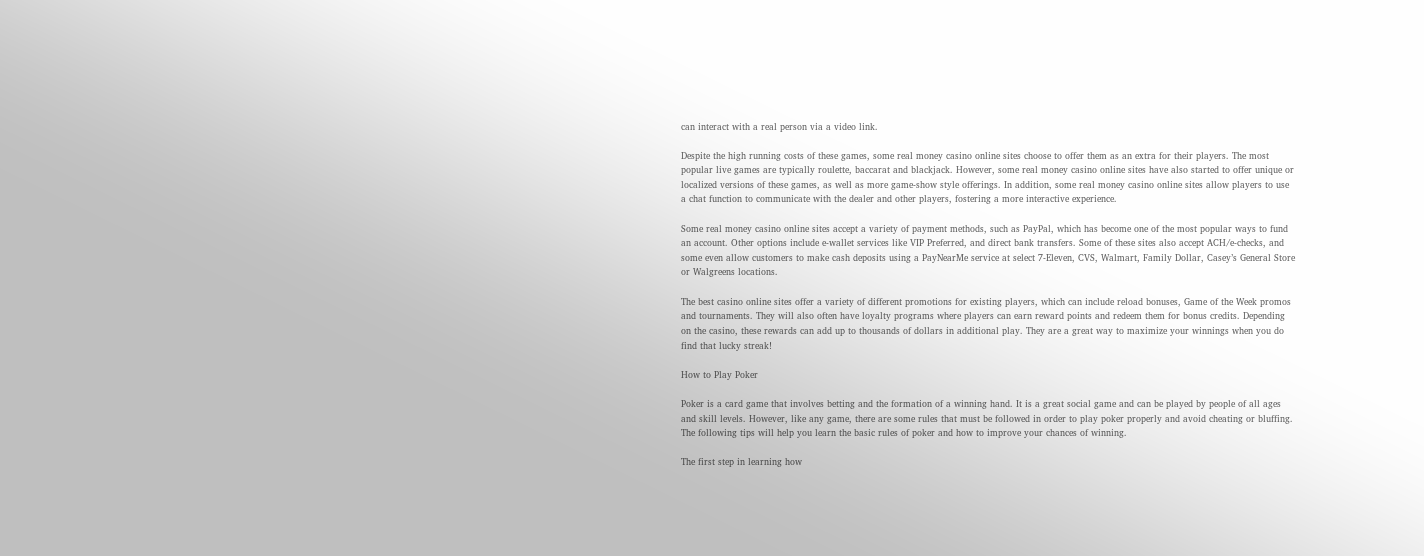can interact with a real person via a video link.

Despite the high running costs of these games, some real money casino online sites choose to offer them as an extra for their players. The most popular live games are typically roulette, baccarat and blackjack. However, some real money casino online sites have also started to offer unique or localized versions of these games, as well as more game-show style offerings. In addition, some real money casino online sites allow players to use a chat function to communicate with the dealer and other players, fostering a more interactive experience.

Some real money casino online sites accept a variety of payment methods, such as PayPal, which has become one of the most popular ways to fund an account. Other options include e-wallet services like VIP Preferred, and direct bank transfers. Some of these sites also accept ACH/e-checks, and some even allow customers to make cash deposits using a PayNearMe service at select 7-Eleven, CVS, Walmart, Family Dollar, Casey’s General Store or Walgreens locations.

The best casino online sites offer a variety of different promotions for existing players, which can include reload bonuses, Game of the Week promos and tournaments. They will also often have loyalty programs where players can earn reward points and redeem them for bonus credits. Depending on the casino, these rewards can add up to thousands of dollars in additional play. They are a great way to maximize your winnings when you do find that lucky streak!

How to Play Poker

Poker is a card game that involves betting and the formation of a winning hand. It is a great social game and can be played by people of all ages and skill levels. However, like any game, there are some rules that must be followed in order to play poker properly and avoid cheating or bluffing. The following tips will help you learn the basic rules of poker and how to improve your chances of winning.

The first step in learning how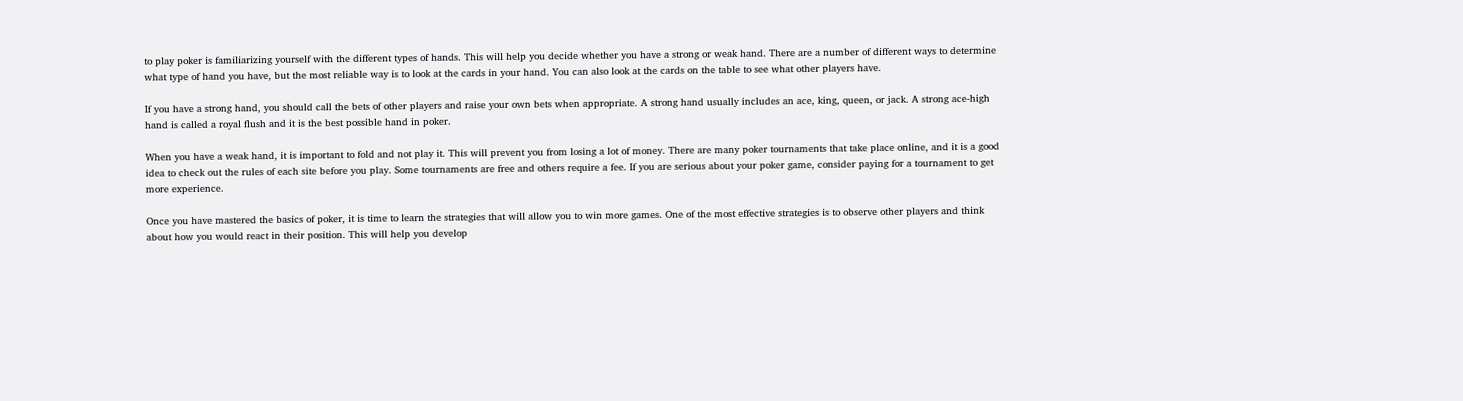to play poker is familiarizing yourself with the different types of hands. This will help you decide whether you have a strong or weak hand. There are a number of different ways to determine what type of hand you have, but the most reliable way is to look at the cards in your hand. You can also look at the cards on the table to see what other players have.

If you have a strong hand, you should call the bets of other players and raise your own bets when appropriate. A strong hand usually includes an ace, king, queen, or jack. A strong ace-high hand is called a royal flush and it is the best possible hand in poker.

When you have a weak hand, it is important to fold and not play it. This will prevent you from losing a lot of money. There are many poker tournaments that take place online, and it is a good idea to check out the rules of each site before you play. Some tournaments are free and others require a fee. If you are serious about your poker game, consider paying for a tournament to get more experience.

Once you have mastered the basics of poker, it is time to learn the strategies that will allow you to win more games. One of the most effective strategies is to observe other players and think about how you would react in their position. This will help you develop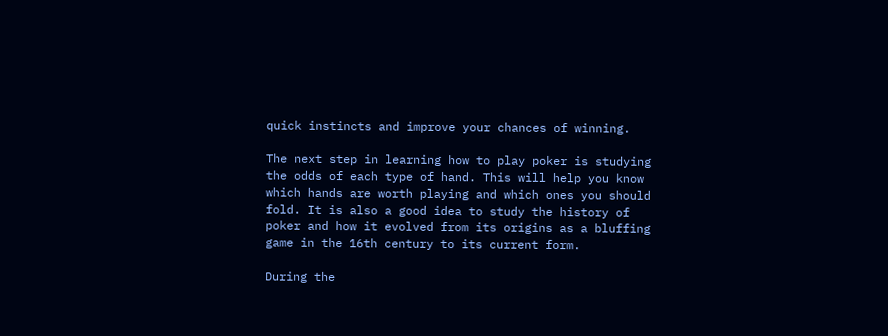quick instincts and improve your chances of winning.

The next step in learning how to play poker is studying the odds of each type of hand. This will help you know which hands are worth playing and which ones you should fold. It is also a good idea to study the history of poker and how it evolved from its origins as a bluffing game in the 16th century to its current form.

During the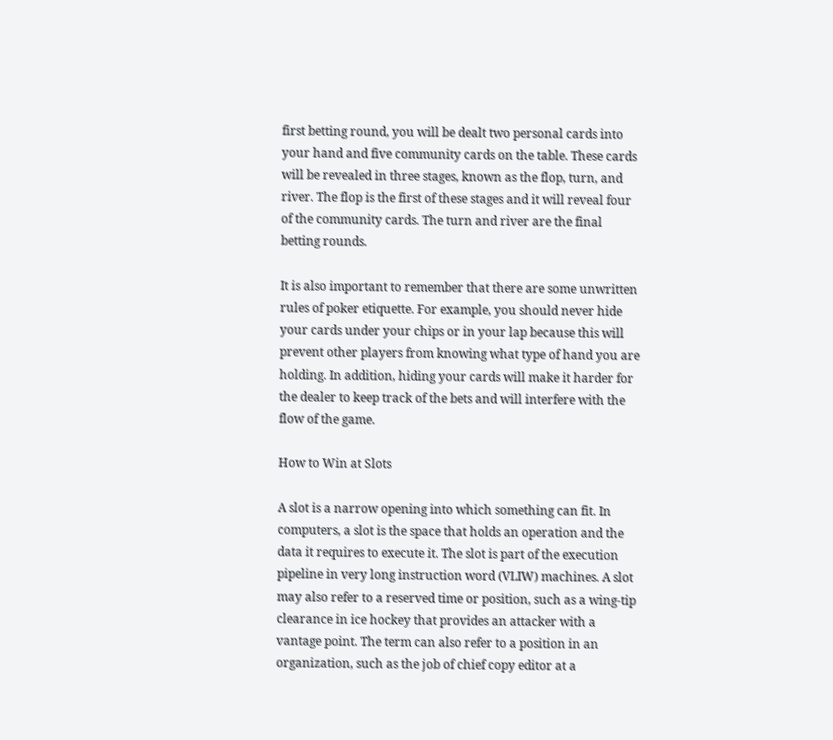first betting round, you will be dealt two personal cards into your hand and five community cards on the table. These cards will be revealed in three stages, known as the flop, turn, and river. The flop is the first of these stages and it will reveal four of the community cards. The turn and river are the final betting rounds.

It is also important to remember that there are some unwritten rules of poker etiquette. For example, you should never hide your cards under your chips or in your lap because this will prevent other players from knowing what type of hand you are holding. In addition, hiding your cards will make it harder for the dealer to keep track of the bets and will interfere with the flow of the game.

How to Win at Slots

A slot is a narrow opening into which something can fit. In computers, a slot is the space that holds an operation and the data it requires to execute it. The slot is part of the execution pipeline in very long instruction word (VLIW) machines. A slot may also refer to a reserved time or position, such as a wing-tip clearance in ice hockey that provides an attacker with a vantage point. The term can also refer to a position in an organization, such as the job of chief copy editor at a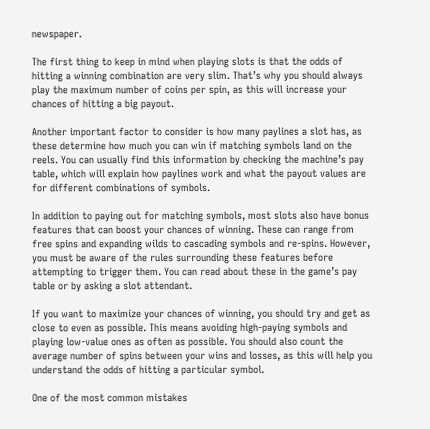newspaper.

The first thing to keep in mind when playing slots is that the odds of hitting a winning combination are very slim. That’s why you should always play the maximum number of coins per spin, as this will increase your chances of hitting a big payout.

Another important factor to consider is how many paylines a slot has, as these determine how much you can win if matching symbols land on the reels. You can usually find this information by checking the machine’s pay table, which will explain how paylines work and what the payout values are for different combinations of symbols.

In addition to paying out for matching symbols, most slots also have bonus features that can boost your chances of winning. These can range from free spins and expanding wilds to cascading symbols and re-spins. However, you must be aware of the rules surrounding these features before attempting to trigger them. You can read about these in the game’s pay table or by asking a slot attendant.

If you want to maximize your chances of winning, you should try and get as close to even as possible. This means avoiding high-paying symbols and playing low-value ones as often as possible. You should also count the average number of spins between your wins and losses, as this will help you understand the odds of hitting a particular symbol.

One of the most common mistakes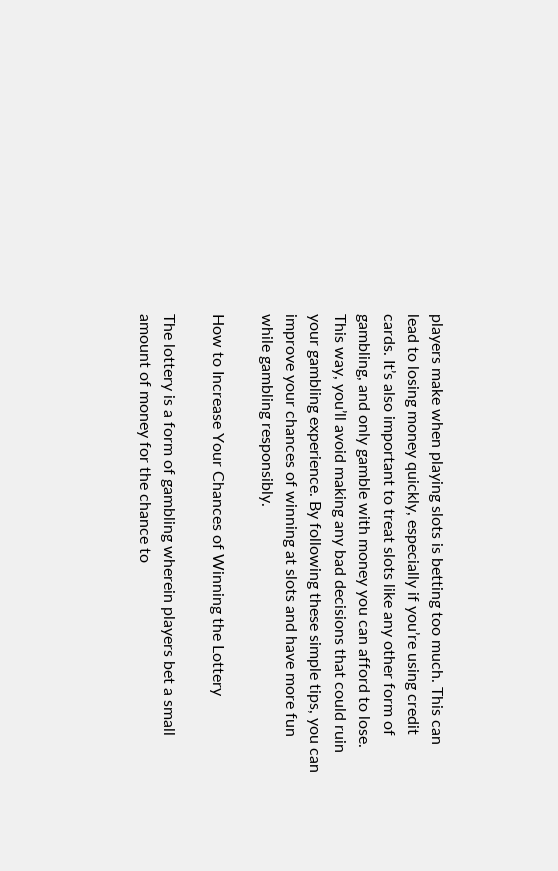players make when playing slots is betting too much. This can lead to losing money quickly, especially if you’re using credit cards. It’s also important to treat slots like any other form of gambling, and only gamble with money you can afford to lose. This way, you’ll avoid making any bad decisions that could ruin your gambling experience. By following these simple tips, you can improve your chances of winning at slots and have more fun while gambling responsibly.

How to Increase Your Chances of Winning the Lottery

The lottery is a form of gambling wherein players bet a small amount of money for the chance to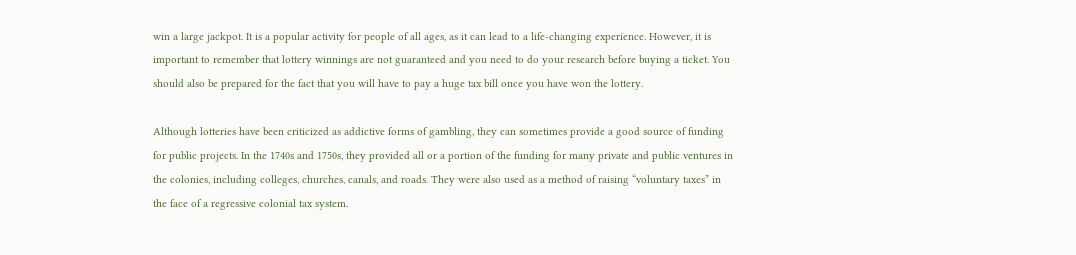win a large jackpot. It is a popular activity for people of all ages, as it can lead to a life-changing experience. However, it is important to remember that lottery winnings are not guaranteed and you need to do your research before buying a ticket. You should also be prepared for the fact that you will have to pay a huge tax bill once you have won the lottery.

Although lotteries have been criticized as addictive forms of gambling, they can sometimes provide a good source of funding for public projects. In the 1740s and 1750s, they provided all or a portion of the funding for many private and public ventures in the colonies, including colleges, churches, canals, and roads. They were also used as a method of raising “voluntary taxes” in the face of a regressive colonial tax system.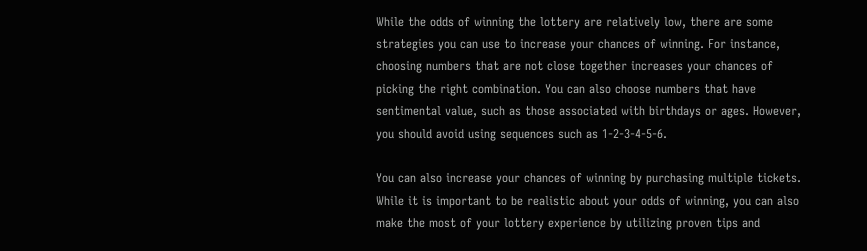While the odds of winning the lottery are relatively low, there are some strategies you can use to increase your chances of winning. For instance, choosing numbers that are not close together increases your chances of picking the right combination. You can also choose numbers that have sentimental value, such as those associated with birthdays or ages. However, you should avoid using sequences such as 1-2-3-4-5-6.

You can also increase your chances of winning by purchasing multiple tickets. While it is important to be realistic about your odds of winning, you can also make the most of your lottery experience by utilizing proven tips and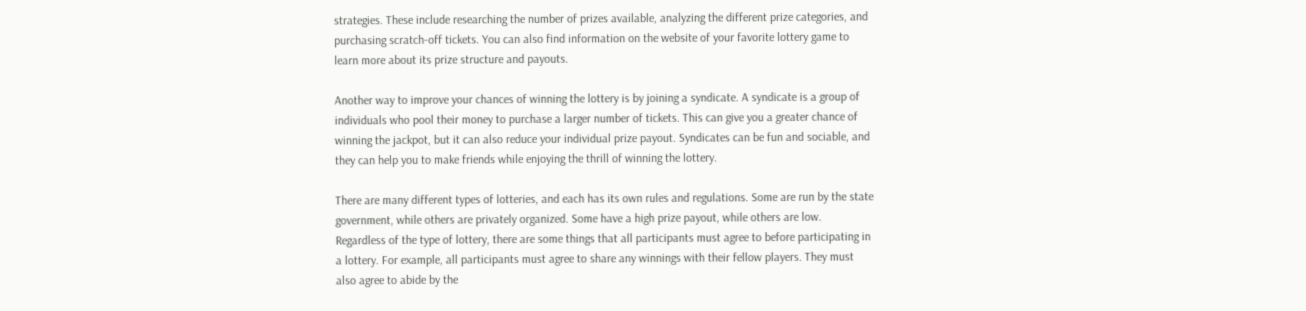strategies. These include researching the number of prizes available, analyzing the different prize categories, and purchasing scratch-off tickets. You can also find information on the website of your favorite lottery game to learn more about its prize structure and payouts.

Another way to improve your chances of winning the lottery is by joining a syndicate. A syndicate is a group of individuals who pool their money to purchase a larger number of tickets. This can give you a greater chance of winning the jackpot, but it can also reduce your individual prize payout. Syndicates can be fun and sociable, and they can help you to make friends while enjoying the thrill of winning the lottery.

There are many different types of lotteries, and each has its own rules and regulations. Some are run by the state government, while others are privately organized. Some have a high prize payout, while others are low. Regardless of the type of lottery, there are some things that all participants must agree to before participating in a lottery. For example, all participants must agree to share any winnings with their fellow players. They must also agree to abide by the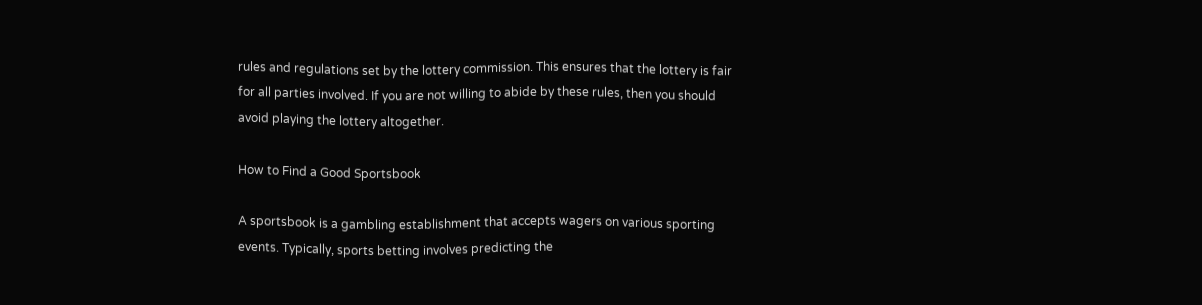rules and regulations set by the lottery commission. This ensures that the lottery is fair for all parties involved. If you are not willing to abide by these rules, then you should avoid playing the lottery altogether.

How to Find a Good Sportsbook

A sportsbook is a gambling establishment that accepts wagers on various sporting events. Typically, sports betting involves predicting the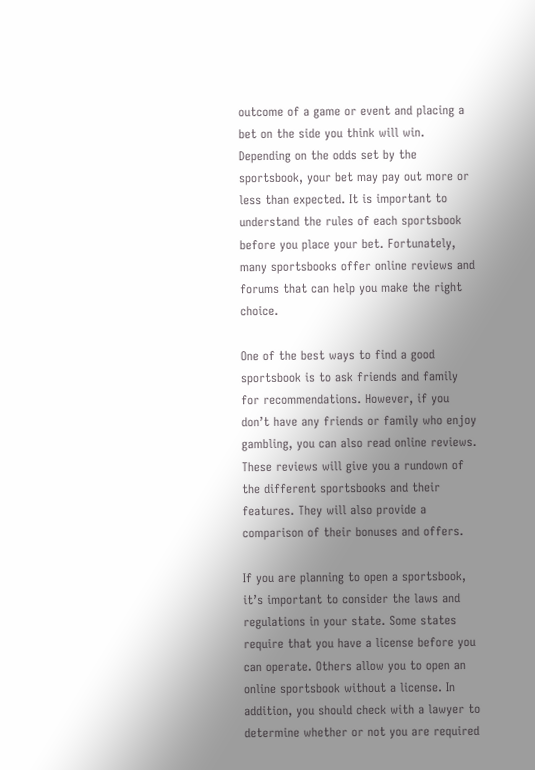outcome of a game or event and placing a bet on the side you think will win. Depending on the odds set by the sportsbook, your bet may pay out more or less than expected. It is important to understand the rules of each sportsbook before you place your bet. Fortunately, many sportsbooks offer online reviews and forums that can help you make the right choice.

One of the best ways to find a good sportsbook is to ask friends and family for recommendations. However, if you don’t have any friends or family who enjoy gambling, you can also read online reviews. These reviews will give you a rundown of the different sportsbooks and their features. They will also provide a comparison of their bonuses and offers.

If you are planning to open a sportsbook, it’s important to consider the laws and regulations in your state. Some states require that you have a license before you can operate. Others allow you to open an online sportsbook without a license. In addition, you should check with a lawyer to determine whether or not you are required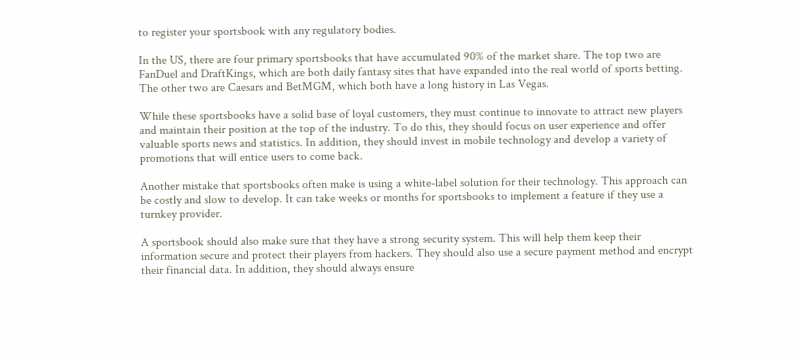to register your sportsbook with any regulatory bodies.

In the US, there are four primary sportsbooks that have accumulated 90% of the market share. The top two are FanDuel and DraftKings, which are both daily fantasy sites that have expanded into the real world of sports betting. The other two are Caesars and BetMGM, which both have a long history in Las Vegas.

While these sportsbooks have a solid base of loyal customers, they must continue to innovate to attract new players and maintain their position at the top of the industry. To do this, they should focus on user experience and offer valuable sports news and statistics. In addition, they should invest in mobile technology and develop a variety of promotions that will entice users to come back.

Another mistake that sportsbooks often make is using a white-label solution for their technology. This approach can be costly and slow to develop. It can take weeks or months for sportsbooks to implement a feature if they use a turnkey provider.

A sportsbook should also make sure that they have a strong security system. This will help them keep their information secure and protect their players from hackers. They should also use a secure payment method and encrypt their financial data. In addition, they should always ensure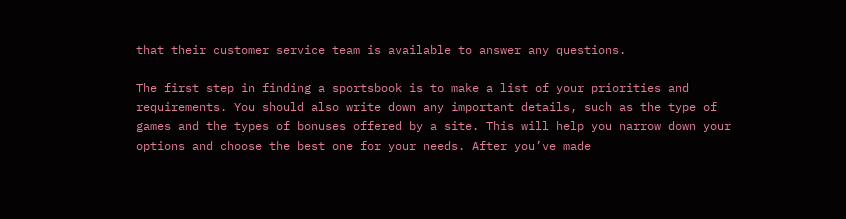that their customer service team is available to answer any questions.

The first step in finding a sportsbook is to make a list of your priorities and requirements. You should also write down any important details, such as the type of games and the types of bonuses offered by a site. This will help you narrow down your options and choose the best one for your needs. After you’ve made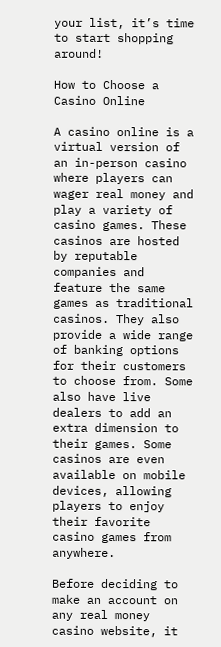your list, it’s time to start shopping around!

How to Choose a Casino Online

A casino online is a virtual version of an in-person casino where players can wager real money and play a variety of casino games. These casinos are hosted by reputable companies and feature the same games as traditional casinos. They also provide a wide range of banking options for their customers to choose from. Some also have live dealers to add an extra dimension to their games. Some casinos are even available on mobile devices, allowing players to enjoy their favorite casino games from anywhere.

Before deciding to make an account on any real money casino website, it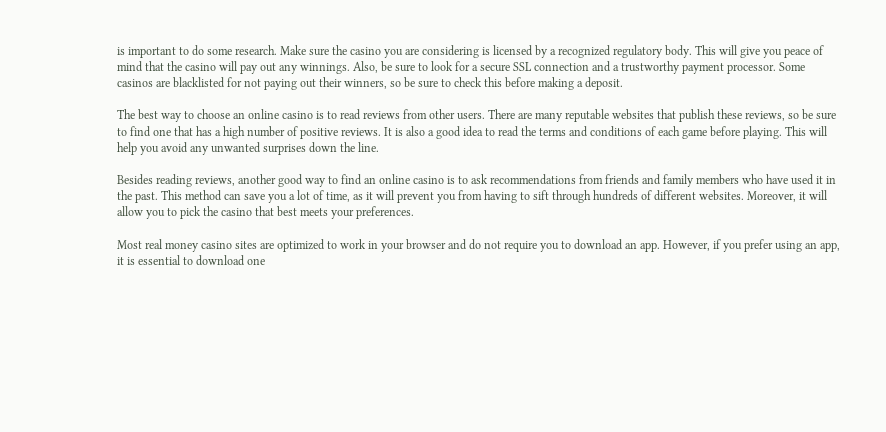is important to do some research. Make sure the casino you are considering is licensed by a recognized regulatory body. This will give you peace of mind that the casino will pay out any winnings. Also, be sure to look for a secure SSL connection and a trustworthy payment processor. Some casinos are blacklisted for not paying out their winners, so be sure to check this before making a deposit.

The best way to choose an online casino is to read reviews from other users. There are many reputable websites that publish these reviews, so be sure to find one that has a high number of positive reviews. It is also a good idea to read the terms and conditions of each game before playing. This will help you avoid any unwanted surprises down the line.

Besides reading reviews, another good way to find an online casino is to ask recommendations from friends and family members who have used it in the past. This method can save you a lot of time, as it will prevent you from having to sift through hundreds of different websites. Moreover, it will allow you to pick the casino that best meets your preferences.

Most real money casino sites are optimized to work in your browser and do not require you to download an app. However, if you prefer using an app, it is essential to download one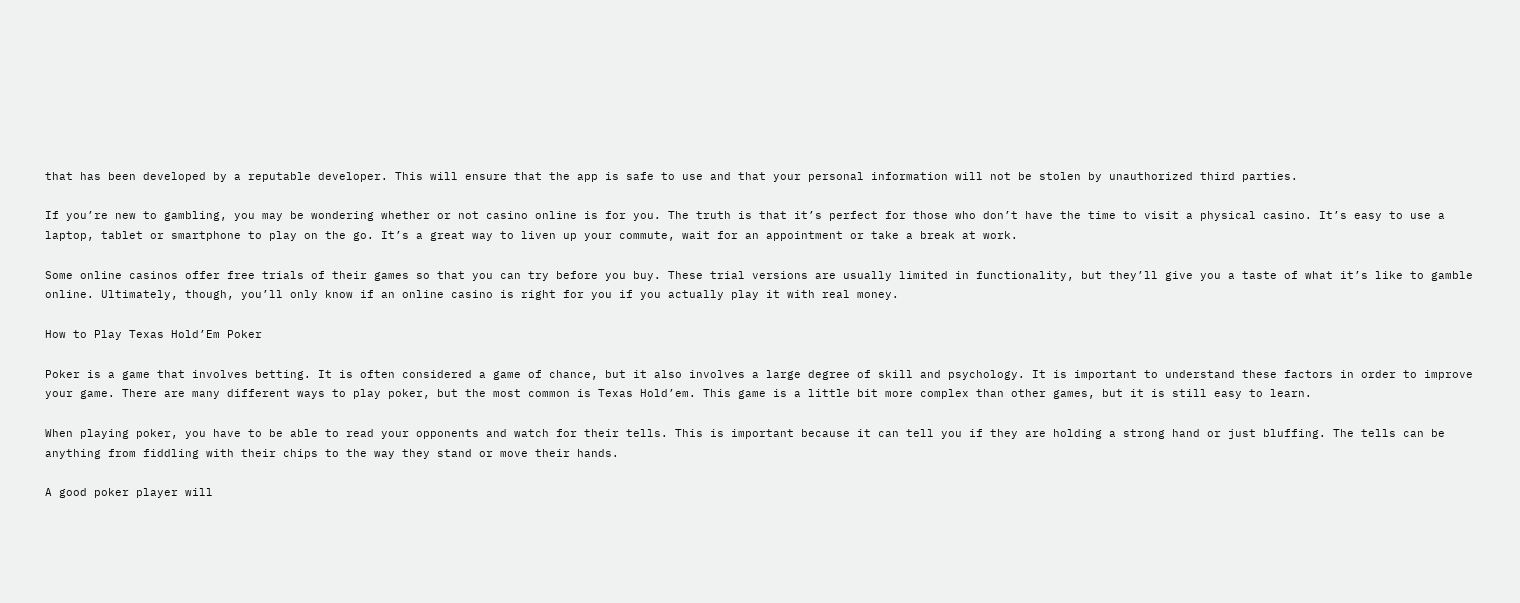that has been developed by a reputable developer. This will ensure that the app is safe to use and that your personal information will not be stolen by unauthorized third parties.

If you’re new to gambling, you may be wondering whether or not casino online is for you. The truth is that it’s perfect for those who don’t have the time to visit a physical casino. It’s easy to use a laptop, tablet or smartphone to play on the go. It’s a great way to liven up your commute, wait for an appointment or take a break at work.

Some online casinos offer free trials of their games so that you can try before you buy. These trial versions are usually limited in functionality, but they’ll give you a taste of what it’s like to gamble online. Ultimately, though, you’ll only know if an online casino is right for you if you actually play it with real money.

How to Play Texas Hold’Em Poker

Poker is a game that involves betting. It is often considered a game of chance, but it also involves a large degree of skill and psychology. It is important to understand these factors in order to improve your game. There are many different ways to play poker, but the most common is Texas Hold’em. This game is a little bit more complex than other games, but it is still easy to learn.

When playing poker, you have to be able to read your opponents and watch for their tells. This is important because it can tell you if they are holding a strong hand or just bluffing. The tells can be anything from fiddling with their chips to the way they stand or move their hands.

A good poker player will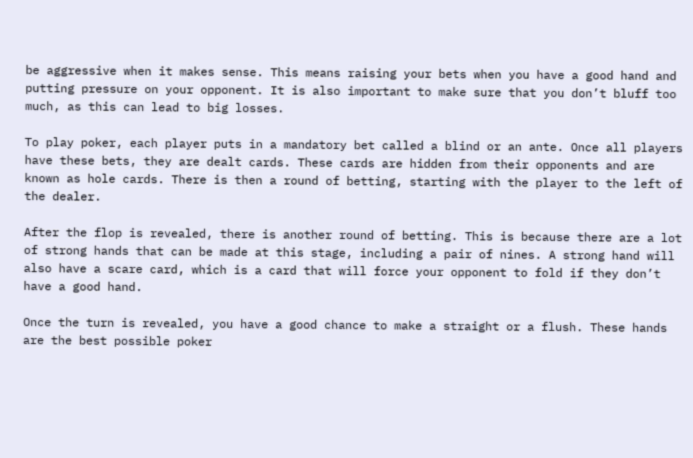be aggressive when it makes sense. This means raising your bets when you have a good hand and putting pressure on your opponent. It is also important to make sure that you don’t bluff too much, as this can lead to big losses.

To play poker, each player puts in a mandatory bet called a blind or an ante. Once all players have these bets, they are dealt cards. These cards are hidden from their opponents and are known as hole cards. There is then a round of betting, starting with the player to the left of the dealer.

After the flop is revealed, there is another round of betting. This is because there are a lot of strong hands that can be made at this stage, including a pair of nines. A strong hand will also have a scare card, which is a card that will force your opponent to fold if they don’t have a good hand.

Once the turn is revealed, you have a good chance to make a straight or a flush. These hands are the best possible poker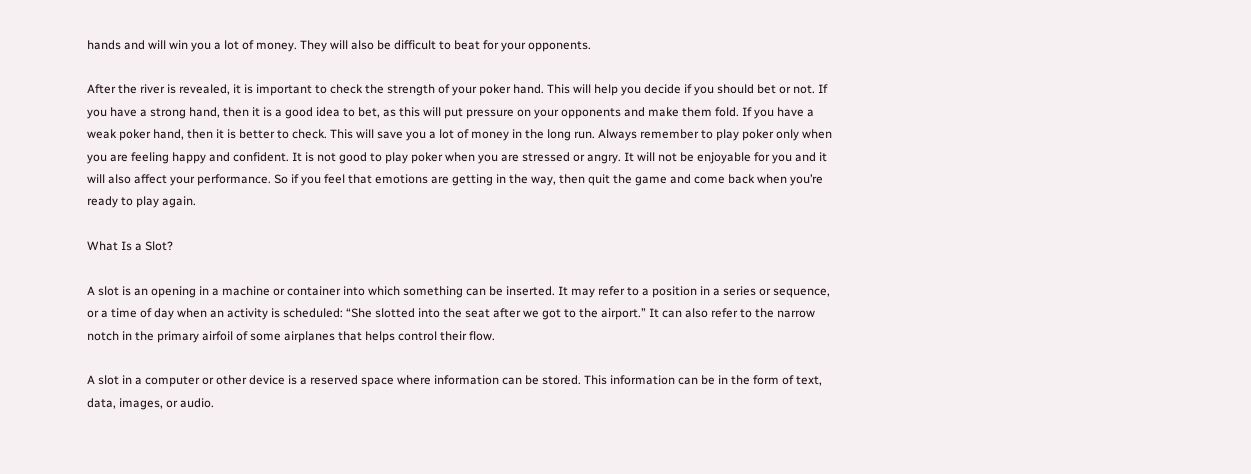hands and will win you a lot of money. They will also be difficult to beat for your opponents.

After the river is revealed, it is important to check the strength of your poker hand. This will help you decide if you should bet or not. If you have a strong hand, then it is a good idea to bet, as this will put pressure on your opponents and make them fold. If you have a weak poker hand, then it is better to check. This will save you a lot of money in the long run. Always remember to play poker only when you are feeling happy and confident. It is not good to play poker when you are stressed or angry. It will not be enjoyable for you and it will also affect your performance. So if you feel that emotions are getting in the way, then quit the game and come back when you’re ready to play again.

What Is a Slot?

A slot is an opening in a machine or container into which something can be inserted. It may refer to a position in a series or sequence, or a time of day when an activity is scheduled: “She slotted into the seat after we got to the airport.” It can also refer to the narrow notch in the primary airfoil of some airplanes that helps control their flow.

A slot in a computer or other device is a reserved space where information can be stored. This information can be in the form of text, data, images, or audio.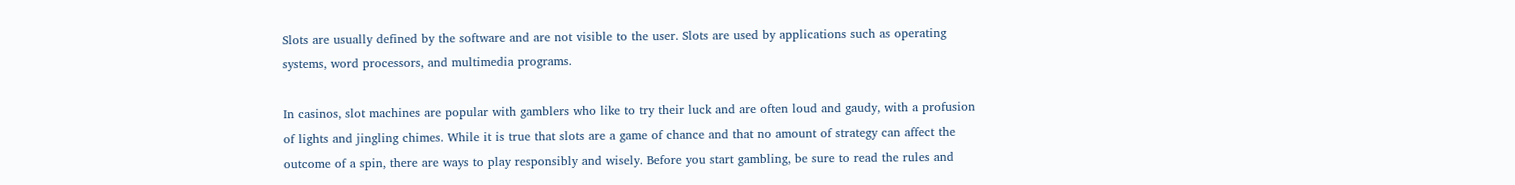Slots are usually defined by the software and are not visible to the user. Slots are used by applications such as operating systems, word processors, and multimedia programs.

In casinos, slot machines are popular with gamblers who like to try their luck and are often loud and gaudy, with a profusion of lights and jingling chimes. While it is true that slots are a game of chance and that no amount of strategy can affect the outcome of a spin, there are ways to play responsibly and wisely. Before you start gambling, be sure to read the rules and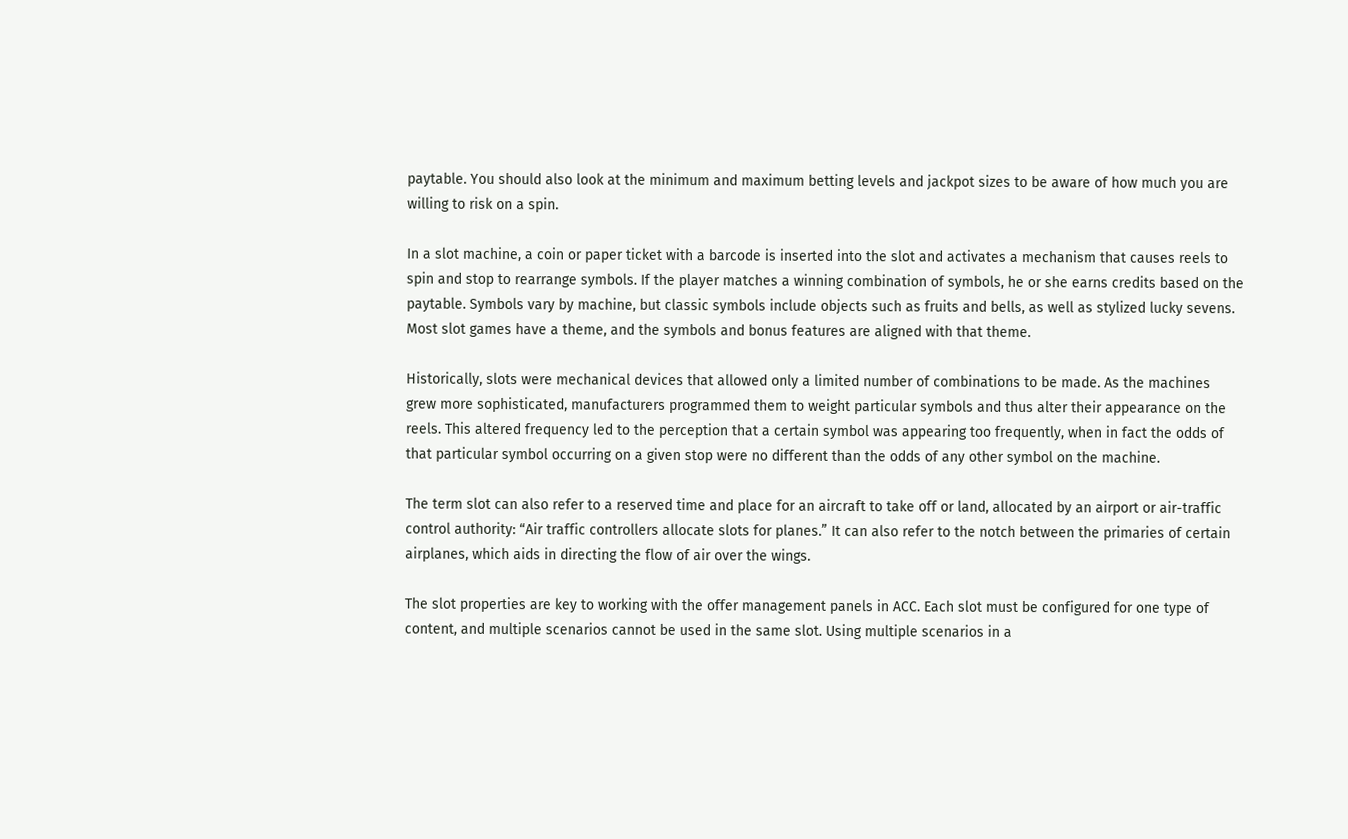paytable. You should also look at the minimum and maximum betting levels and jackpot sizes to be aware of how much you are willing to risk on a spin.

In a slot machine, a coin or paper ticket with a barcode is inserted into the slot and activates a mechanism that causes reels to spin and stop to rearrange symbols. If the player matches a winning combination of symbols, he or she earns credits based on the paytable. Symbols vary by machine, but classic symbols include objects such as fruits and bells, as well as stylized lucky sevens. Most slot games have a theme, and the symbols and bonus features are aligned with that theme.

Historically, slots were mechanical devices that allowed only a limited number of combinations to be made. As the machines grew more sophisticated, manufacturers programmed them to weight particular symbols and thus alter their appearance on the reels. This altered frequency led to the perception that a certain symbol was appearing too frequently, when in fact the odds of that particular symbol occurring on a given stop were no different than the odds of any other symbol on the machine.

The term slot can also refer to a reserved time and place for an aircraft to take off or land, allocated by an airport or air-traffic control authority: “Air traffic controllers allocate slots for planes.” It can also refer to the notch between the primaries of certain airplanes, which aids in directing the flow of air over the wings.

The slot properties are key to working with the offer management panels in ACC. Each slot must be configured for one type of content, and multiple scenarios cannot be used in the same slot. Using multiple scenarios in a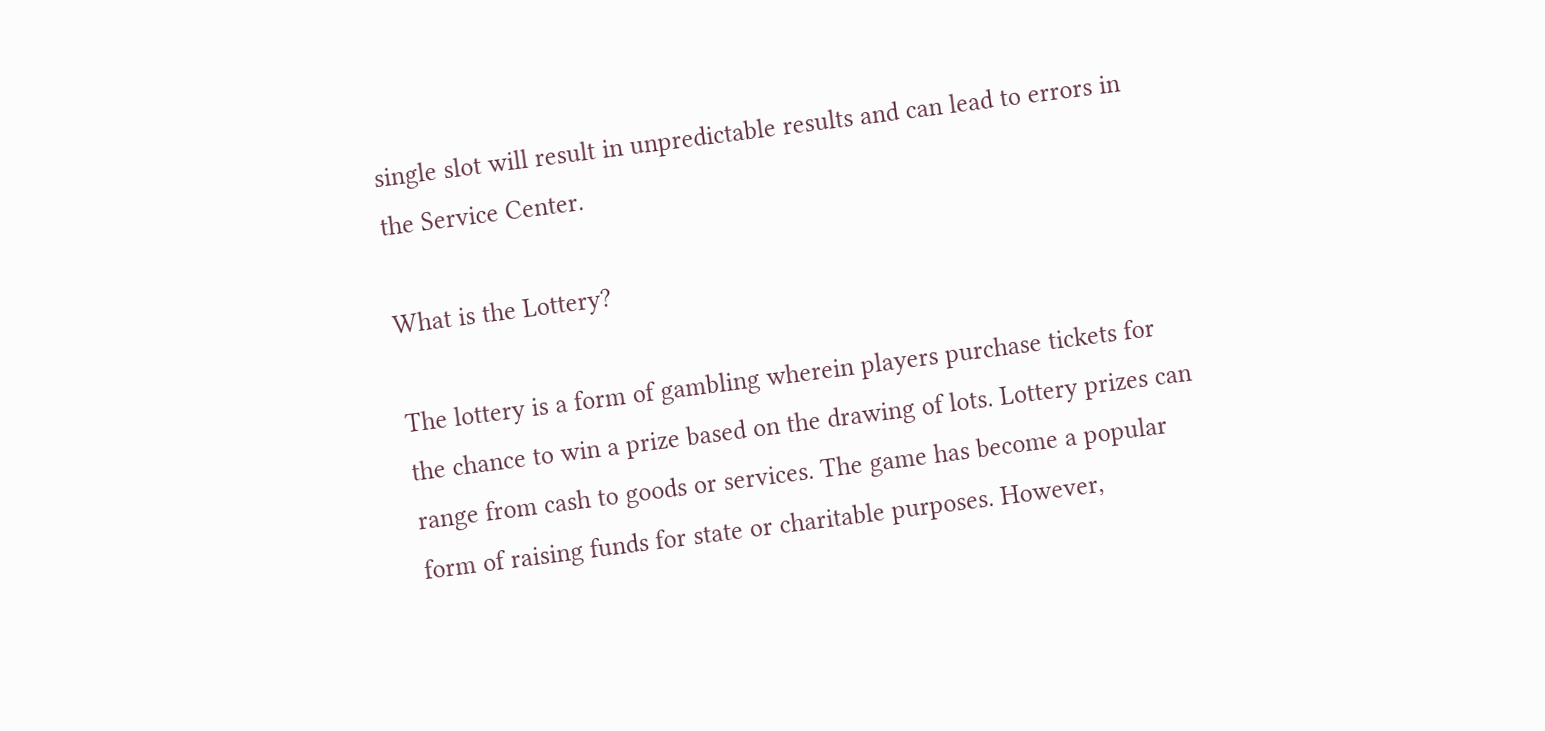single slot will result in unpredictable results and can lead to errors in the Service Center.

What is the Lottery?

The lottery is a form of gambling wherein players purchase tickets for the chance to win a prize based on the drawing of lots. Lottery prizes can range from cash to goods or services. The game has become a popular form of raising funds for state or charitable purposes. However,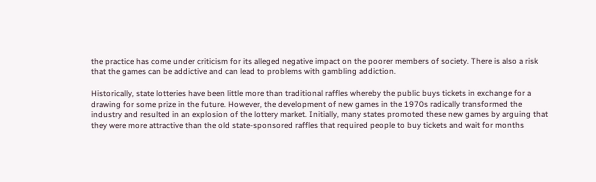the practice has come under criticism for its alleged negative impact on the poorer members of society. There is also a risk that the games can be addictive and can lead to problems with gambling addiction.

Historically, state lotteries have been little more than traditional raffles whereby the public buys tickets in exchange for a drawing for some prize in the future. However, the development of new games in the 1970s radically transformed the industry and resulted in an explosion of the lottery market. Initially, many states promoted these new games by arguing that they were more attractive than the old state-sponsored raffles that required people to buy tickets and wait for months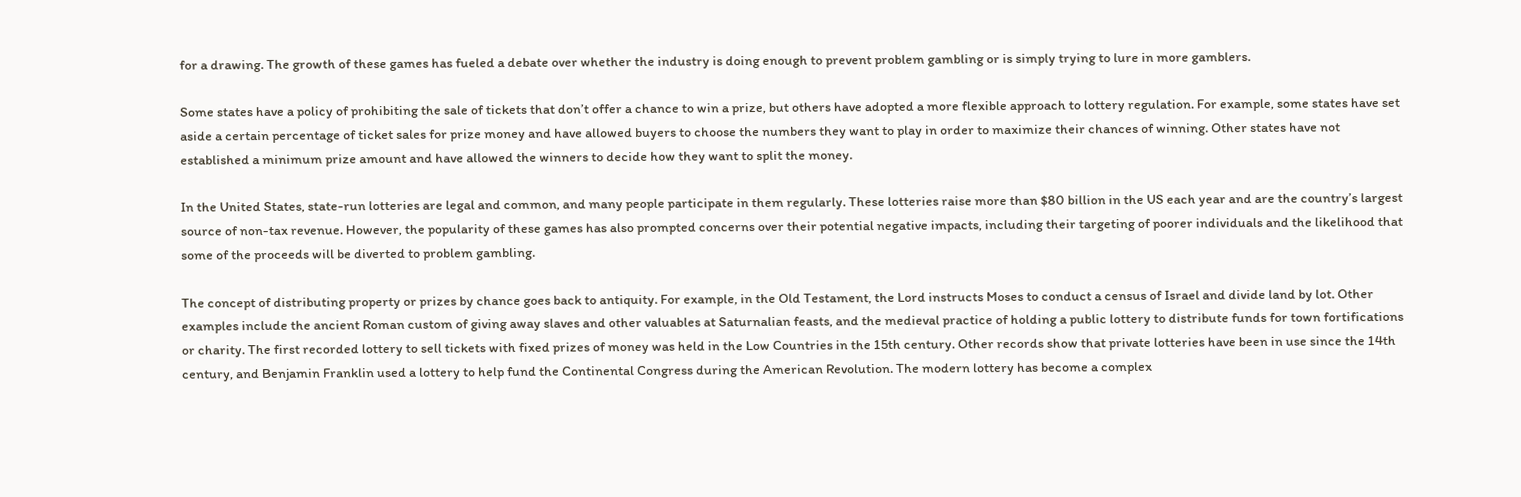for a drawing. The growth of these games has fueled a debate over whether the industry is doing enough to prevent problem gambling or is simply trying to lure in more gamblers.

Some states have a policy of prohibiting the sale of tickets that don’t offer a chance to win a prize, but others have adopted a more flexible approach to lottery regulation. For example, some states have set aside a certain percentage of ticket sales for prize money and have allowed buyers to choose the numbers they want to play in order to maximize their chances of winning. Other states have not established a minimum prize amount and have allowed the winners to decide how they want to split the money.

In the United States, state-run lotteries are legal and common, and many people participate in them regularly. These lotteries raise more than $80 billion in the US each year and are the country’s largest source of non-tax revenue. However, the popularity of these games has also prompted concerns over their potential negative impacts, including their targeting of poorer individuals and the likelihood that some of the proceeds will be diverted to problem gambling.

The concept of distributing property or prizes by chance goes back to antiquity. For example, in the Old Testament, the Lord instructs Moses to conduct a census of Israel and divide land by lot. Other examples include the ancient Roman custom of giving away slaves and other valuables at Saturnalian feasts, and the medieval practice of holding a public lottery to distribute funds for town fortifications or charity. The first recorded lottery to sell tickets with fixed prizes of money was held in the Low Countries in the 15th century. Other records show that private lotteries have been in use since the 14th century, and Benjamin Franklin used a lottery to help fund the Continental Congress during the American Revolution. The modern lottery has become a complex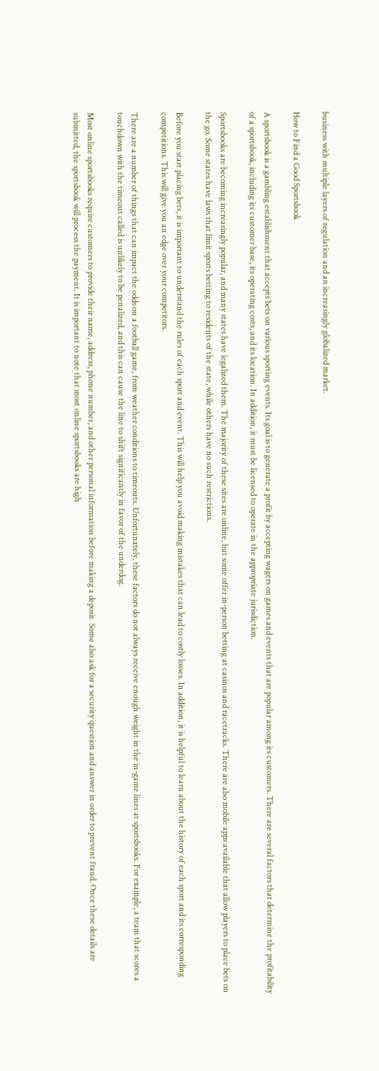business with multiple layers of regulation and an increasingly globalized market.

How to Find a Good Sportsbook

A sportsbook is a gambling establishment that accepts bets on various sporting events. Its goal is to generate a profit by accepting wagers on games and events that are popular among its customers. There are several factors that determine the profitability of a sportsbook, including its customer base, its operating costs, and its location. In addition, it must be licensed to operate in the appropriate jurisdiction.

Sportsbooks are becoming increasingly popular, and many states have legalized them. The majority of these sites are online, but some offer in-person betting at casinos and racetracks. There are also mobile apps available that allow players to place bets on the go. Some states have laws that limit sports betting to residents of the state, while others have no such restrictions.

Before you start placing bets, it is important to understand the rules of each sport and event. This will help you avoid making mistakes that can lead to costly losses. In addition, it is helpful to learn about the history of each sport and its corresponding competitions. This will give you an edge over your competitors.

There are a number of things that can impact the odds on a football game, from weather conditions to timeouts. Unfortunately, these factors do not always receive enough weight in the in-game lines at sportsbooks. For example, a team that scores a touchdown with the timeout called is unlikely to be penalized, and this can cause the line to shift significantly in favor of the underdog.

Most online sportsbooks require customers to provide their name, address, phone number, and other personal information before making a deposit. Some also ask for a security question and answer in order to prevent fraud. Once these details are submitted, the sportsbook will process the payment. It is important to note that most online sportsbooks are high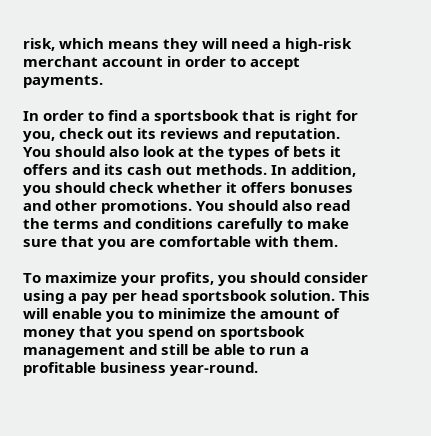risk, which means they will need a high-risk merchant account in order to accept payments.

In order to find a sportsbook that is right for you, check out its reviews and reputation. You should also look at the types of bets it offers and its cash out methods. In addition, you should check whether it offers bonuses and other promotions. You should also read the terms and conditions carefully to make sure that you are comfortable with them.

To maximize your profits, you should consider using a pay per head sportsbook solution. This will enable you to minimize the amount of money that you spend on sportsbook management and still be able to run a profitable business year-round.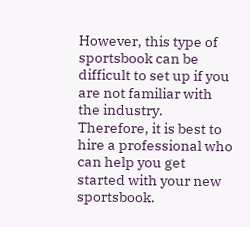However, this type of sportsbook can be difficult to set up if you are not familiar with the industry. Therefore, it is best to hire a professional who can help you get started with your new sportsbook.